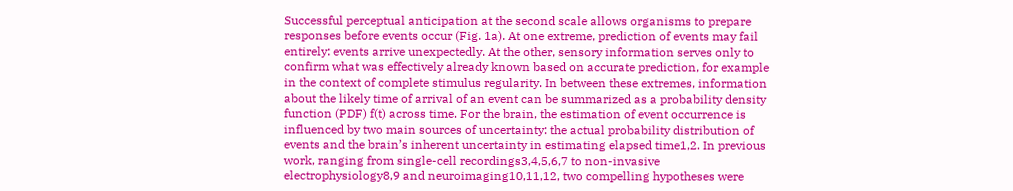Successful perceptual anticipation at the second scale allows organisms to prepare responses before events occur (Fig. 1a). At one extreme, prediction of events may fail entirely: events arrive unexpectedly. At the other, sensory information serves only to confirm what was effectively already known based on accurate prediction, for example in the context of complete stimulus regularity. In between these extremes, information about the likely time of arrival of an event can be summarized as a probability density function (PDF) f(t) across time. For the brain, the estimation of event occurrence is influenced by two main sources of uncertainty: the actual probability distribution of events and the brain’s inherent uncertainty in estimating elapsed time1,2. In previous work, ranging from single-cell recordings3,4,5,6,7 to non-invasive electrophysiology8,9 and neuroimaging10,11,12, two compelling hypotheses were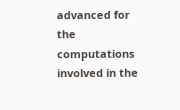advanced for the computations involved in the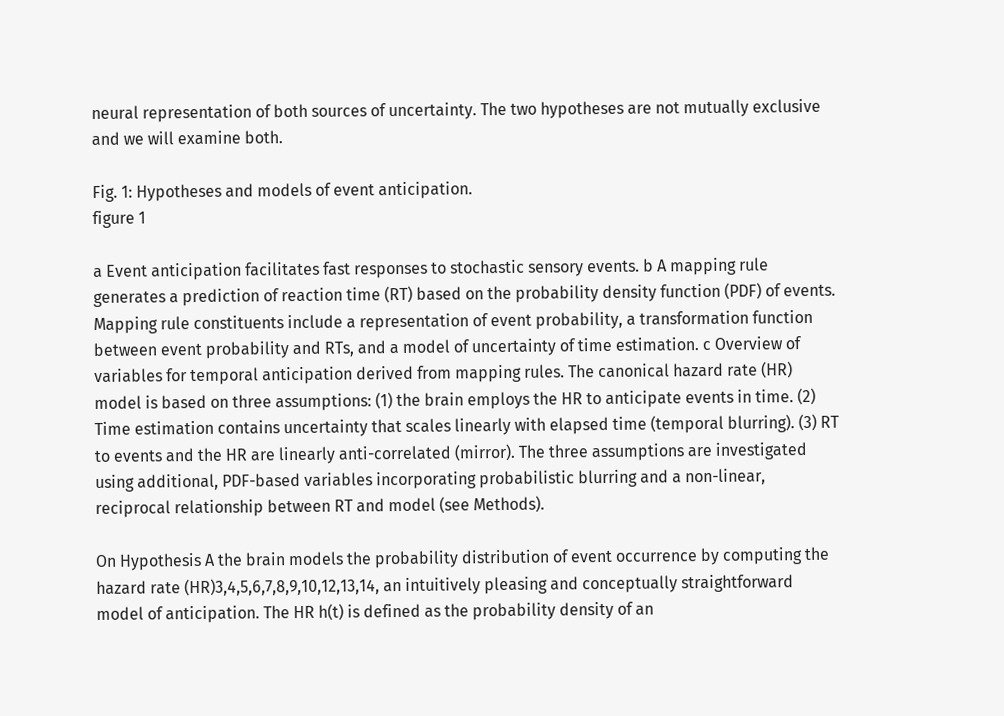neural representation of both sources of uncertainty. The two hypotheses are not mutually exclusive and we will examine both.

Fig. 1: Hypotheses and models of event anticipation.
figure 1

a Event anticipation facilitates fast responses to stochastic sensory events. b A mapping rule generates a prediction of reaction time (RT) based on the probability density function (PDF) of events. Mapping rule constituents include a representation of event probability, a transformation function between event probability and RTs, and a model of uncertainty of time estimation. c Overview of variables for temporal anticipation derived from mapping rules. The canonical hazard rate (HR) model is based on three assumptions: (1) the brain employs the HR to anticipate events in time. (2) Time estimation contains uncertainty that scales linearly with elapsed time (temporal blurring). (3) RT to events and the HR are linearly anti-correlated (mirror). The three assumptions are investigated using additional, PDF-based variables incorporating probabilistic blurring and a non-linear, reciprocal relationship between RT and model (see Methods).

On Hypothesis A the brain models the probability distribution of event occurrence by computing the hazard rate (HR)3,4,5,6,7,8,9,10,12,13,14, an intuitively pleasing and conceptually straightforward model of anticipation. The HR h(t) is defined as the probability density of an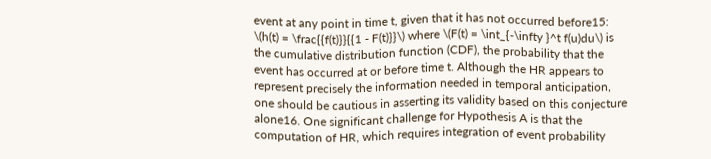event at any point in time t, given that it has not occurred before15: \(h(t) = \frac{{f(t)}}{{1 - F(t)}}\) where \(F(t) = \int_{-\infty }^t f(u)du\) is the cumulative distribution function (CDF), the probability that the event has occurred at or before time t. Although the HR appears to represent precisely the information needed in temporal anticipation, one should be cautious in asserting its validity based on this conjecture alone16. One significant challenge for Hypothesis A is that the computation of HR, which requires integration of event probability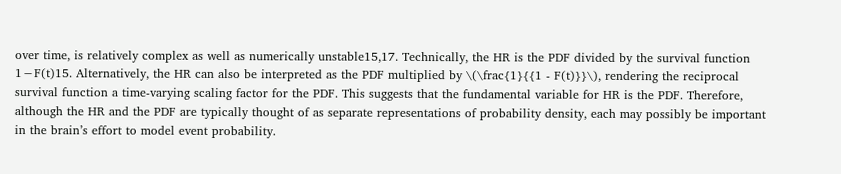over time, is relatively complex as well as numerically unstable15,17. Technically, the HR is the PDF divided by the survival function 1−F(t)15. Alternatively, the HR can also be interpreted as the PDF multiplied by \(\frac{1}{{1 - F(t)}}\), rendering the reciprocal survival function a time-varying scaling factor for the PDF. This suggests that the fundamental variable for HR is the PDF. Therefore, although the HR and the PDF are typically thought of as separate representations of probability density, each may possibly be important in the brain’s effort to model event probability.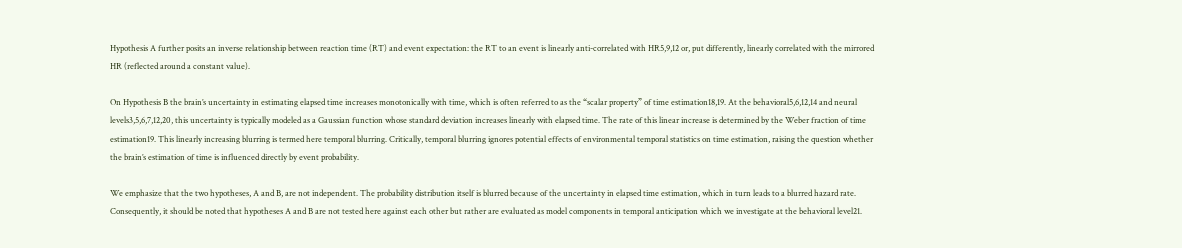Hypothesis A further posits an inverse relationship between reaction time (RT) and event expectation: the RT to an event is linearly anti-correlated with HR5,9,12 or, put differently, linearly correlated with the mirrored HR (reflected around a constant value).

On Hypothesis B the brain’s uncertainty in estimating elapsed time increases monotonically with time, which is often referred to as the “scalar property” of time estimation18,19. At the behavioral5,6,12,14 and neural levels3,5,6,7,12,20, this uncertainty is typically modeled as a Gaussian function whose standard deviation increases linearly with elapsed time. The rate of this linear increase is determined by the Weber fraction of time estimation19. This linearly increasing blurring is termed here temporal blurring. Critically, temporal blurring ignores potential effects of environmental temporal statistics on time estimation, raising the question whether the brain’s estimation of time is influenced directly by event probability.

We emphasize that the two hypotheses, A and B, are not independent. The probability distribution itself is blurred because of the uncertainty in elapsed time estimation, which in turn leads to a blurred hazard rate. Consequently, it should be noted that hypotheses A and B are not tested here against each other but rather are evaluated as model components in temporal anticipation which we investigate at the behavioral level21.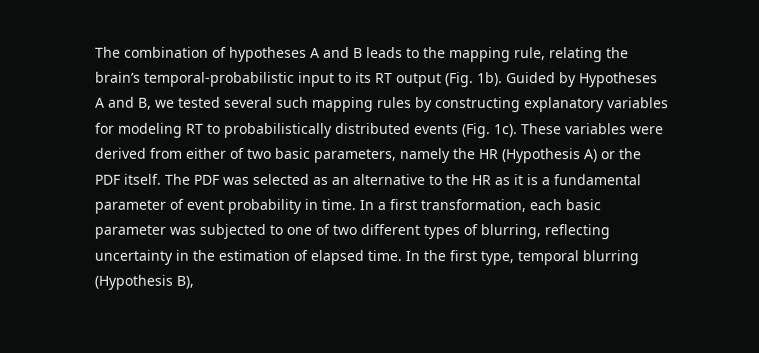The combination of hypotheses A and B leads to the mapping rule, relating the brain’s temporal-probabilistic input to its RT output (Fig. 1b). Guided by Hypotheses A and B, we tested several such mapping rules by constructing explanatory variables for modeling RT to probabilistically distributed events (Fig. 1c). These variables were derived from either of two basic parameters, namely the HR (Hypothesis A) or the PDF itself. The PDF was selected as an alternative to the HR as it is a fundamental parameter of event probability in time. In a first transformation, each basic parameter was subjected to one of two different types of blurring, reflecting uncertainty in the estimation of elapsed time. In the first type, temporal blurring (Hypothesis B),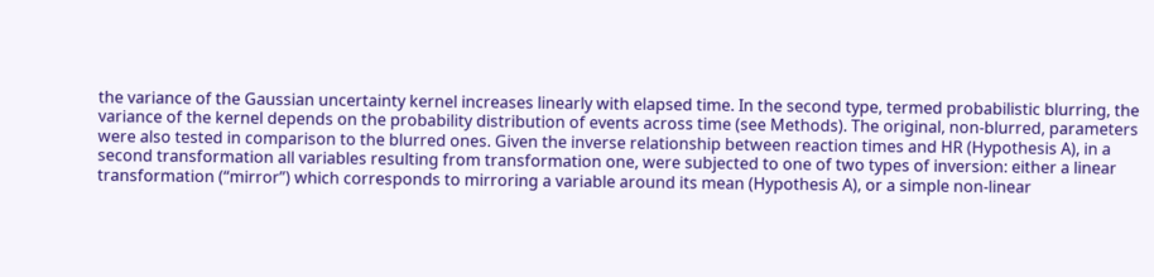the variance of the Gaussian uncertainty kernel increases linearly with elapsed time. In the second type, termed probabilistic blurring, the variance of the kernel depends on the probability distribution of events across time (see Methods). The original, non-blurred, parameters were also tested in comparison to the blurred ones. Given the inverse relationship between reaction times and HR (Hypothesis A), in a second transformation all variables resulting from transformation one, were subjected to one of two types of inversion: either a linear transformation (“mirror”) which corresponds to mirroring a variable around its mean (Hypothesis A), or a simple non-linear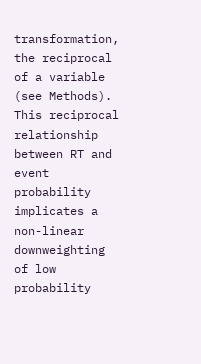transformation, the reciprocal of a variable (see Methods). This reciprocal relationship between RT and event probability implicates a non-linear downweighting of low probability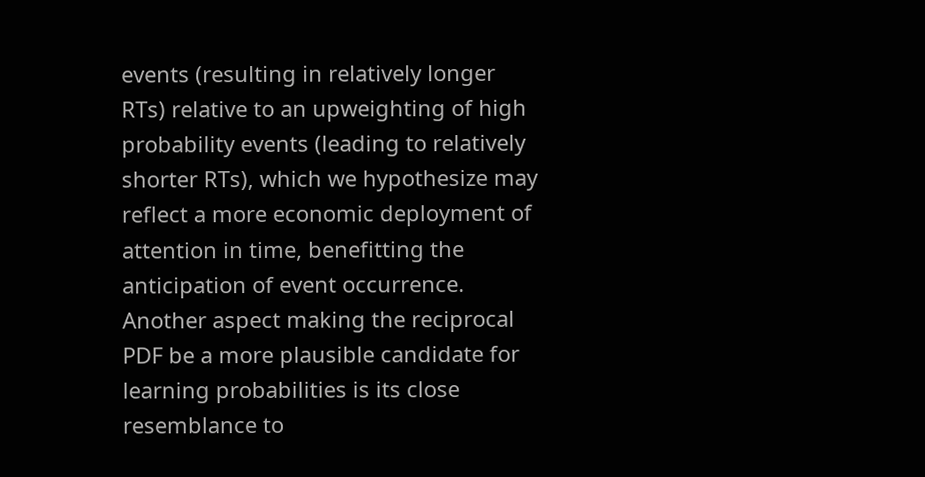events (resulting in relatively longer RTs) relative to an upweighting of high probability events (leading to relatively shorter RTs), which we hypothesize may reflect a more economic deployment of attention in time, benefitting the anticipation of event occurrence. Another aspect making the reciprocal PDF be a more plausible candidate for learning probabilities is its close resemblance to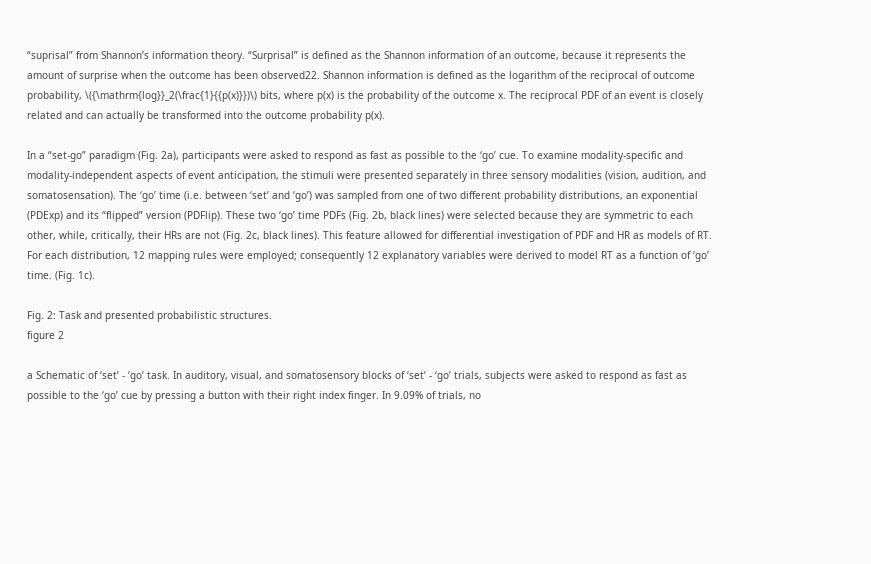“suprisal” from Shannon’s information theory. “Surprisal” is defined as the Shannon information of an outcome, because it represents the amount of surprise when the outcome has been observed22. Shannon information is defined as the logarithm of the reciprocal of outcome probability, \({\mathrm{log}}_2(\frac{1}{{p(x)}})\) bits, where p(x) is the probability of the outcome x. The reciprocal PDF of an event is closely related and can actually be transformed into the outcome probability p(x).

In a “set-go” paradigm (Fig. 2a), participants were asked to respond as fast as possible to the ‘go’ cue. To examine modality-specific and modality-independent aspects of event anticipation, the stimuli were presented separately in three sensory modalities (vision, audition, and somatosensation). The ‘go’ time (i.e. between ‘set’ and ‘go’) was sampled from one of two different probability distributions, an exponential (PDExp) and its “flipped” version (PDFlip). These two ‘go’ time PDFs (Fig. 2b, black lines) were selected because they are symmetric to each other, while, critically, their HRs are not (Fig. 2c, black lines). This feature allowed for differential investigation of PDF and HR as models of RT. For each distribution, 12 mapping rules were employed; consequently 12 explanatory variables were derived to model RT as a function of ‘go’ time. (Fig. 1c).

Fig. 2: Task and presented probabilistic structures.
figure 2

a Schematic of ‘set’ - ‘go’ task. In auditory, visual, and somatosensory blocks of ‘set’ - ‘go’ trials, subjects were asked to respond as fast as possible to the ‘go’ cue by pressing a button with their right index finger. In 9.09% of trials, no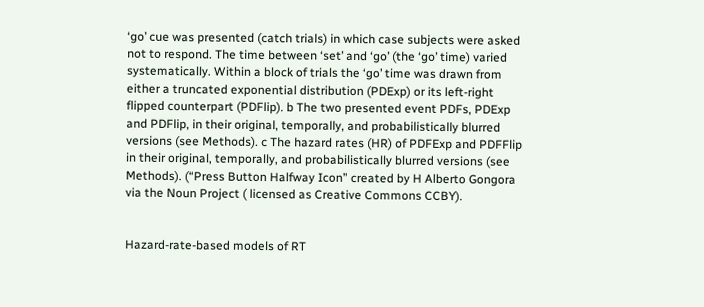‘go’ cue was presented (catch trials) in which case subjects were asked not to respond. The time between ‘set’ and ‘go’ (the ‘go’ time) varied systematically. Within a block of trials the ‘go’ time was drawn from either a truncated exponential distribution (PDExp) or its left-right flipped counterpart (PDFlip). b The two presented event PDFs, PDExp and PDFlip, in their original, temporally, and probabilistically blurred versions (see Methods). c The hazard rates (HR) of PDFExp and PDFFlip in their original, temporally, and probabilistically blurred versions (see Methods). (“Press Button Halfway Icon” created by H Alberto Gongora via the Noun Project ( licensed as Creative Commons CCBY).


Hazard-rate-based models of RT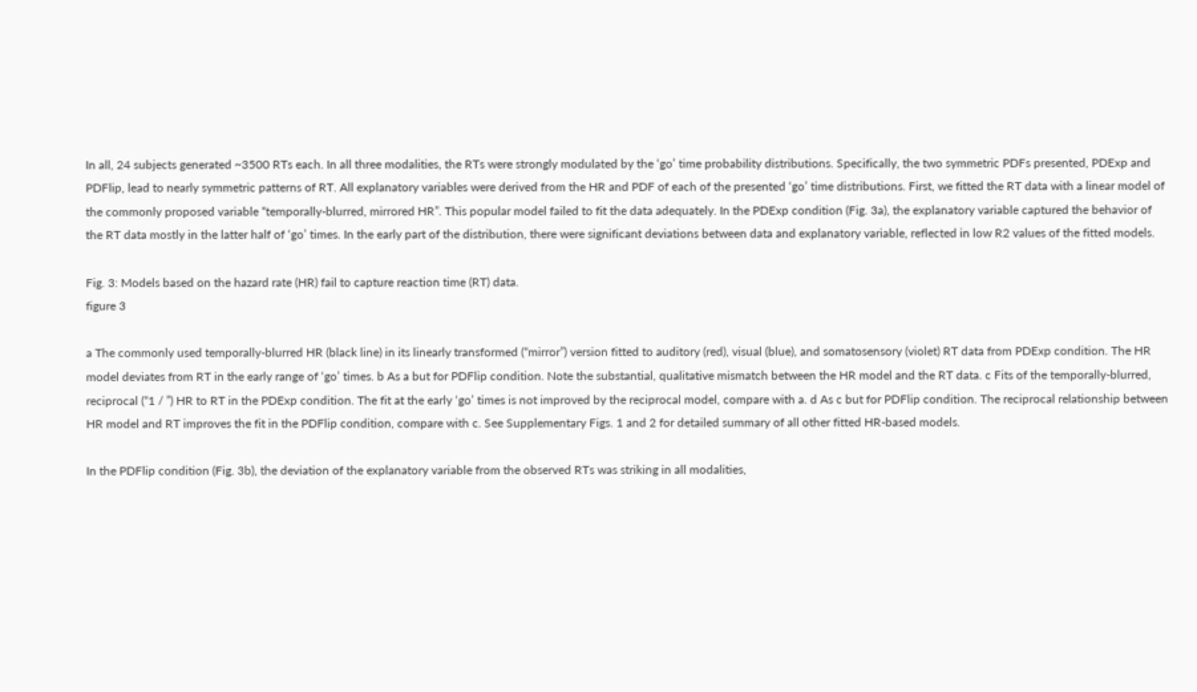In all, 24 subjects generated ~3500 RTs each. In all three modalities, the RTs were strongly modulated by the ‘go’ time probability distributions. Specifically, the two symmetric PDFs presented, PDExp and PDFlip, lead to nearly symmetric patterns of RT. All explanatory variables were derived from the HR and PDF of each of the presented ‘go’ time distributions. First, we fitted the RT data with a linear model of the commonly proposed variable “temporally-blurred, mirrored HR”. This popular model failed to fit the data adequately. In the PDExp condition (Fig. 3a), the explanatory variable captured the behavior of the RT data mostly in the latter half of ‘go’ times. In the early part of the distribution, there were significant deviations between data and explanatory variable, reflected in low R2 values of the fitted models.

Fig. 3: Models based on the hazard rate (HR) fail to capture reaction time (RT) data.
figure 3

a The commonly used temporally-blurred HR (black line) in its linearly transformed (“mirror”) version fitted to auditory (red), visual (blue), and somatosensory (violet) RT data from PDExp condition. The HR model deviates from RT in the early range of ‘go’ times. b As a but for PDFlip condition. Note the substantial, qualitative mismatch between the HR model and the RT data. c Fits of the temporally-blurred, reciprocal (“1 / ”) HR to RT in the PDExp condition. The fit at the early ‘go’ times is not improved by the reciprocal model, compare with a. d As c but for PDFlip condition. The reciprocal relationship between HR model and RT improves the fit in the PDFlip condition, compare with c. See Supplementary Figs. 1 and 2 for detailed summary of all other fitted HR-based models.

In the PDFlip condition (Fig. 3b), the deviation of the explanatory variable from the observed RTs was striking in all modalities,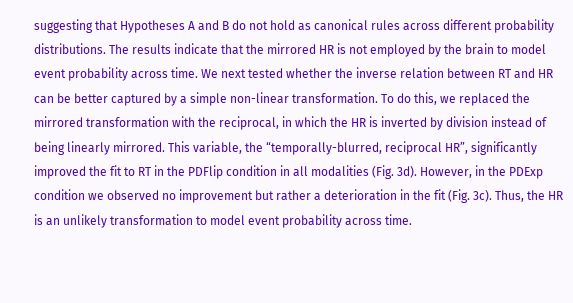suggesting that Hypotheses A and B do not hold as canonical rules across different probability distributions. The results indicate that the mirrored HR is not employed by the brain to model event probability across time. We next tested whether the inverse relation between RT and HR can be better captured by a simple non-linear transformation. To do this, we replaced the mirrored transformation with the reciprocal, in which the HR is inverted by division instead of being linearly mirrored. This variable, the “temporally-blurred, reciprocal HR”, significantly improved the fit to RT in the PDFlip condition in all modalities (Fig. 3d). However, in the PDExp condition we observed no improvement but rather a deterioration in the fit (Fig. 3c). Thus, the HR is an unlikely transformation to model event probability across time.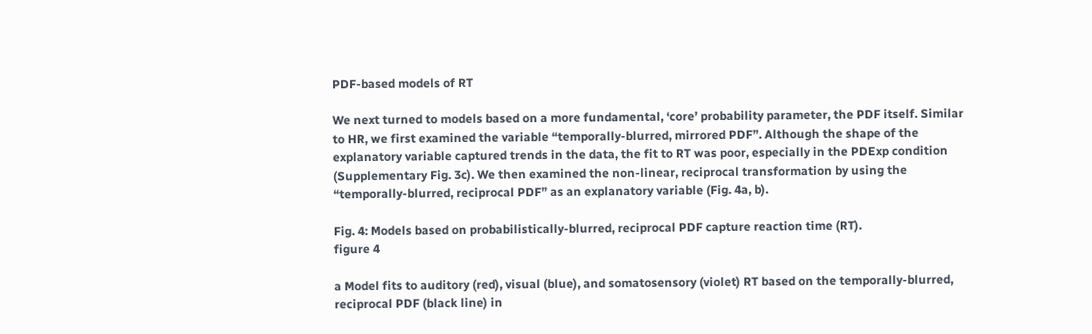PDF-based models of RT

We next turned to models based on a more fundamental, ‘core’ probability parameter, the PDF itself. Similar to HR, we first examined the variable “temporally-blurred, mirrored PDF”. Although the shape of the explanatory variable captured trends in the data, the fit to RT was poor, especially in the PDExp condition (Supplementary Fig. 3c). We then examined the non-linear, reciprocal transformation by using the “temporally-blurred, reciprocal PDF” as an explanatory variable (Fig. 4a, b).

Fig. 4: Models based on probabilistically-blurred, reciprocal PDF capture reaction time (RT).
figure 4

a Model fits to auditory (red), visual (blue), and somatosensory (violet) RT based on the temporally-blurred, reciprocal PDF (black line) in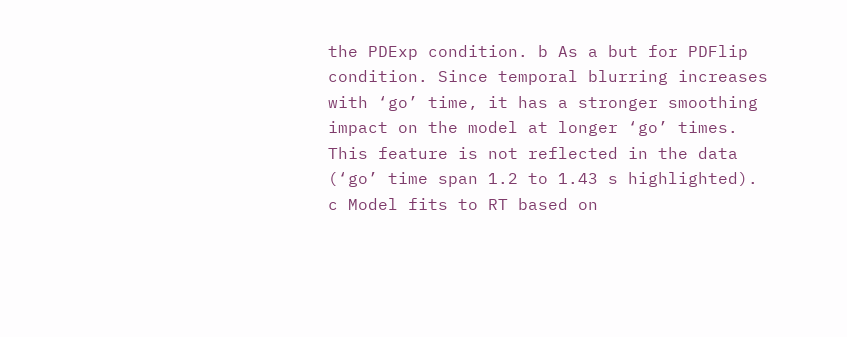the PDExp condition. b As a but for PDFlip condition. Since temporal blurring increases with ‘go’ time, it has a stronger smoothing impact on the model at longer ‘go’ times. This feature is not reflected in the data (‘go’ time span 1.2 to 1.43 s highlighted). c Model fits to RT based on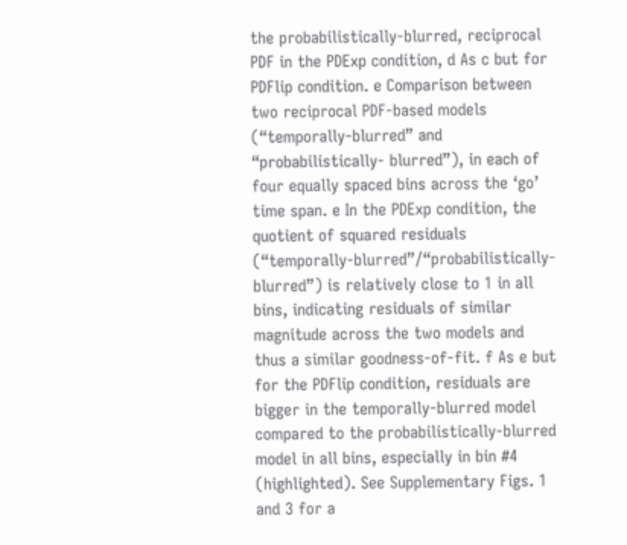the probabilistically-blurred, reciprocal PDF in the PDExp condition, d As c but for PDFlip condition. e Comparison between two reciprocal PDF-based models (“temporally-blurred” and “probabilistically- blurred”), in each of four equally spaced bins across the ‘go’ time span. e In the PDExp condition, the quotient of squared residuals (“temporally-blurred”/“probabilistically-blurred”) is relatively close to 1 in all bins, indicating residuals of similar magnitude across the two models and thus a similar goodness-of-fit. f As e but for the PDFlip condition, residuals are bigger in the temporally-blurred model compared to the probabilistically-blurred model in all bins, especially in bin #4 (highlighted). See Supplementary Figs. 1 and 3 for a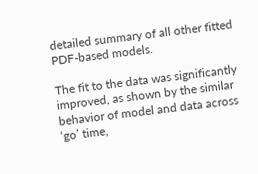detailed summary of all other fitted PDF-based models.

The fit to the data was significantly improved, as shown by the similar behavior of model and data across ‘go’ time,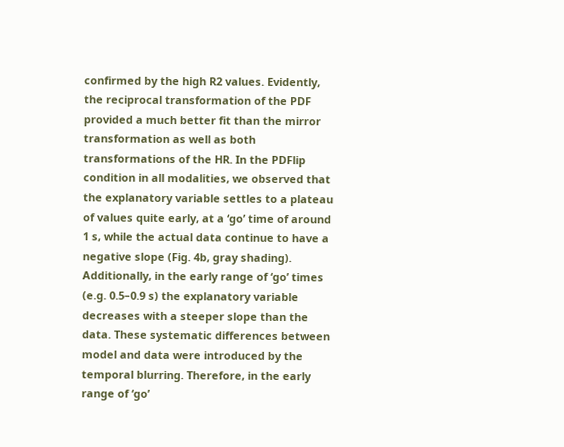confirmed by the high R2 values. Evidently, the reciprocal transformation of the PDF provided a much better fit than the mirror transformation as well as both transformations of the HR. In the PDFlip condition in all modalities, we observed that the explanatory variable settles to a plateau of values quite early, at a ‘go’ time of around 1 s, while the actual data continue to have a negative slope (Fig. 4b, gray shading). Additionally, in the early range of ‘go’ times (e.g. 0.5–0.9 s) the explanatory variable decreases with a steeper slope than the data. These systematic differences between model and data were introduced by the temporal blurring. Therefore, in the early range of ‘go’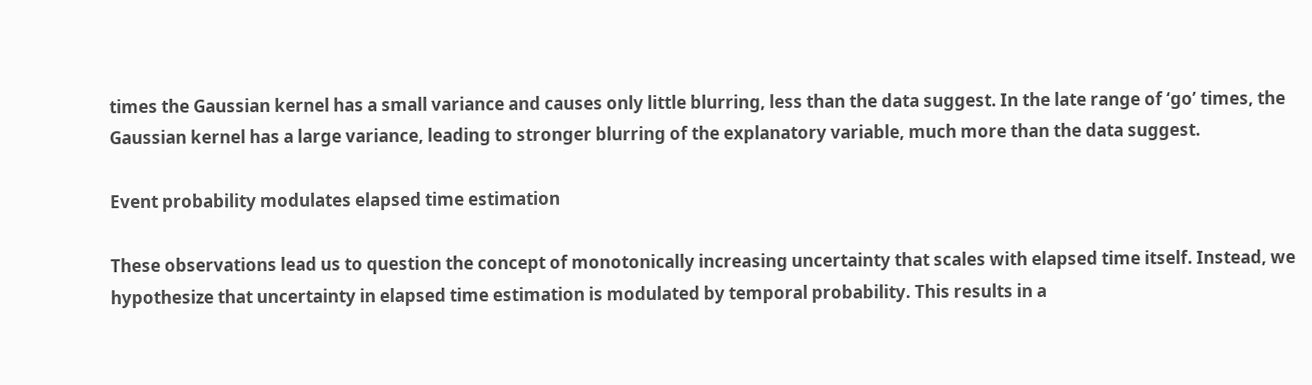times the Gaussian kernel has a small variance and causes only little blurring, less than the data suggest. In the late range of ‘go’ times, the Gaussian kernel has a large variance, leading to stronger blurring of the explanatory variable, much more than the data suggest.

Event probability modulates elapsed time estimation

These observations lead us to question the concept of monotonically increasing uncertainty that scales with elapsed time itself. Instead, we hypothesize that uncertainty in elapsed time estimation is modulated by temporal probability. This results in a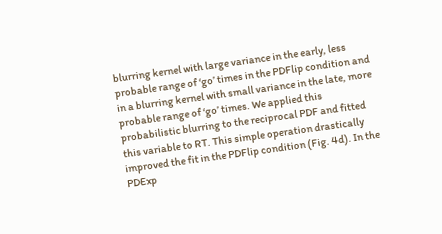blurring kernel with large variance in the early, less probable range of ‘go’ times in the PDFlip condition and in a blurring kernel with small variance in the late, more probable range of ‘go’ times. We applied this probabilistic blurring to the reciprocal PDF and fitted this variable to RT. This simple operation drastically improved the fit in the PDFlip condition (Fig. 4d). In the PDExp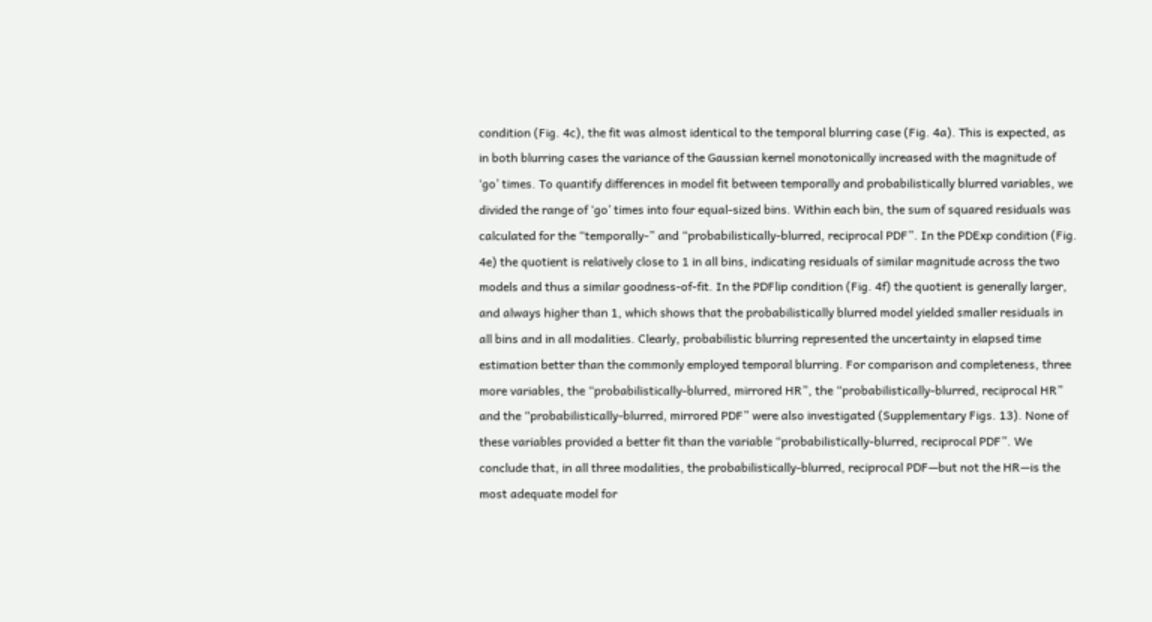condition (Fig. 4c), the fit was almost identical to the temporal blurring case (Fig. 4a). This is expected, as in both blurring cases the variance of the Gaussian kernel monotonically increased with the magnitude of ‘go’ times. To quantify differences in model fit between temporally and probabilistically blurred variables, we divided the range of ‘go’ times into four equal-sized bins. Within each bin, the sum of squared residuals was calculated for the “temporally-” and “probabilistically-blurred, reciprocal PDF”. In the PDExp condition (Fig. 4e) the quotient is relatively close to 1 in all bins, indicating residuals of similar magnitude across the two models and thus a similar goodness-of-fit. In the PDFlip condition (Fig. 4f) the quotient is generally larger, and always higher than 1, which shows that the probabilistically blurred model yielded smaller residuals in all bins and in all modalities. Clearly, probabilistic blurring represented the uncertainty in elapsed time estimation better than the commonly employed temporal blurring. For comparison and completeness, three more variables, the “probabilistically-blurred, mirrored HR”, the “probabilistically-blurred, reciprocal HR” and the “probabilistically-blurred, mirrored PDF” were also investigated (Supplementary Figs. 13). None of these variables provided a better fit than the variable “probabilistically-blurred, reciprocal PDF”. We conclude that, in all three modalities, the probabilistically-blurred, reciprocal PDF—but not the HR—is the most adequate model for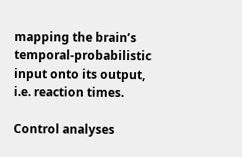mapping the brain’s temporal-probabilistic input onto its output, i.e. reaction times.

Control analyses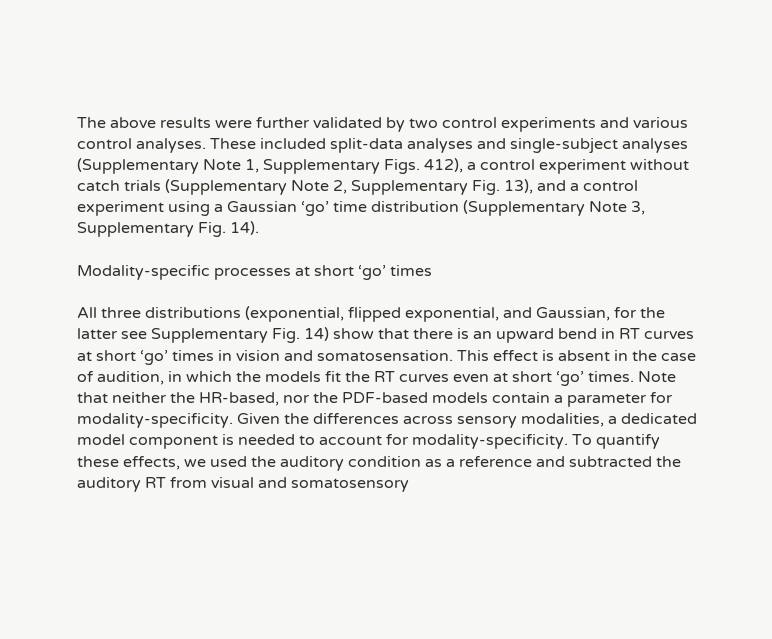The above results were further validated by two control experiments and various control analyses. These included split-data analyses and single-subject analyses (Supplementary Note 1, Supplementary Figs. 412), a control experiment without catch trials (Supplementary Note 2, Supplementary Fig. 13), and a control experiment using a Gaussian ‘go’ time distribution (Supplementary Note 3, Supplementary Fig. 14).

Modality-specific processes at short ‘go’ times

All three distributions (exponential, flipped exponential, and Gaussian, for the latter see Supplementary Fig. 14) show that there is an upward bend in RT curves at short ‘go’ times in vision and somatosensation. This effect is absent in the case of audition, in which the models fit the RT curves even at short ‘go’ times. Note that neither the HR-based, nor the PDF-based models contain a parameter for modality-specificity. Given the differences across sensory modalities, a dedicated model component is needed to account for modality-specificity. To quantify these effects, we used the auditory condition as a reference and subtracted the auditory RT from visual and somatosensory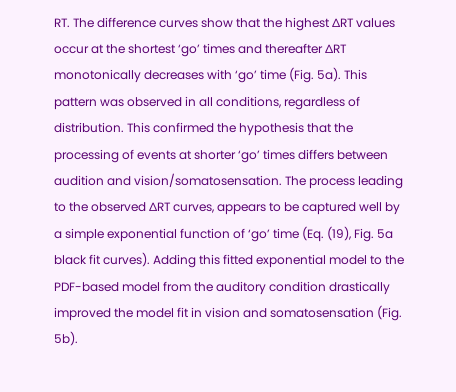RT. The difference curves show that the highest ∆RT values occur at the shortest ‘go’ times and thereafter ∆RT monotonically decreases with ‘go’ time (Fig. 5a). This pattern was observed in all conditions, regardless of distribution. This confirmed the hypothesis that the processing of events at shorter ‘go’ times differs between audition and vision/somatosensation. The process leading to the observed ∆RT curves, appears to be captured well by a simple exponential function of ‘go’ time (Eq. (19), Fig. 5a black fit curves). Adding this fitted exponential model to the PDF-based model from the auditory condition drastically improved the model fit in vision and somatosensation (Fig. 5b).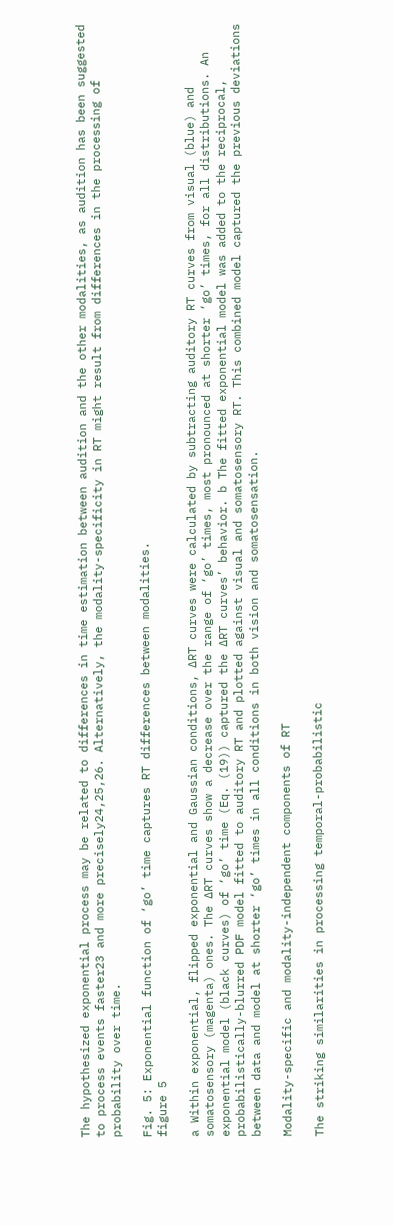The hypothesized exponential process may be related to differences in time estimation between audition and the other modalities, as audition has been suggested to process events faster23 and more precisely24,25,26. Alternatively, the modality-specificity in RT might result from differences in the processing of probability over time.

Fig. 5: Exponential function of ‘go’ time captures RT differences between modalities.
figure 5

a Within exponential, flipped exponential and Gaussian conditions, ∆RT curves were calculated by subtracting auditory RT curves from visual (blue) and somatosensory (magenta) ones. The ∆RT curves show a decrease over the range of ‘go’ times, most pronounced at shorter ‘go’ times, for all distributions. An exponential model (black curves) of ‘go’ time (Eq. (19)) captured the ∆RT curves’ behavior. b The fitted exponential model was added to the reciprocal, probabilistically-blurred PDF model fitted to auditory RT and plotted against visual and somatosensory RT. This combined model captured the previous deviations between data and model at shorter ‘go’ times in all conditions in both vision and somatosensation.

Modality-specific and modality-independent components of RT

The striking similarities in processing temporal-probabilistic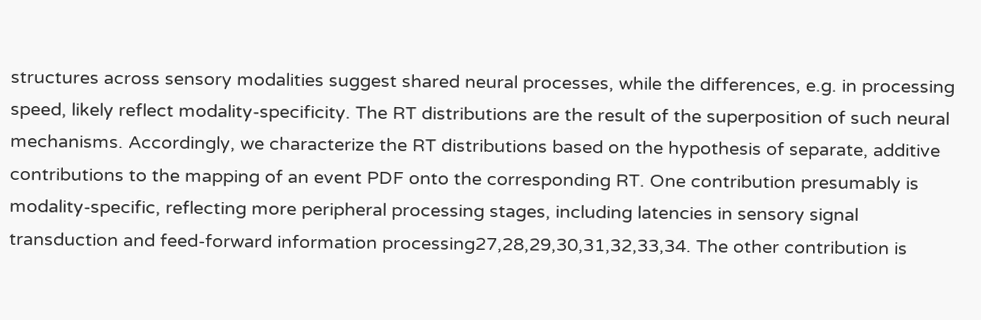structures across sensory modalities suggest shared neural processes, while the differences, e.g. in processing speed, likely reflect modality-specificity. The RT distributions are the result of the superposition of such neural mechanisms. Accordingly, we characterize the RT distributions based on the hypothesis of separate, additive contributions to the mapping of an event PDF onto the corresponding RT. One contribution presumably is modality-specific, reflecting more peripheral processing stages, including latencies in sensory signal transduction and feed-forward information processing27,28,29,30,31,32,33,34. The other contribution is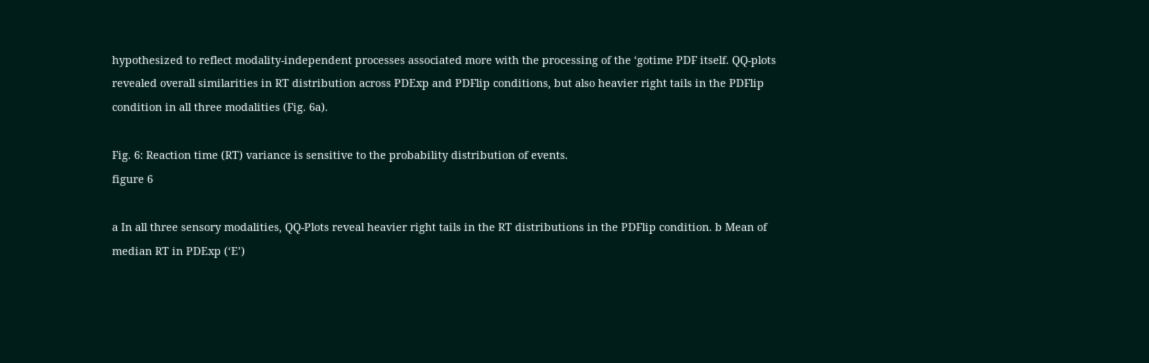hypothesized to reflect modality-independent processes associated more with the processing of the ‘gotime PDF itself. QQ-plots revealed overall similarities in RT distribution across PDExp and PDFlip conditions, but also heavier right tails in the PDFlip condition in all three modalities (Fig. 6a).

Fig. 6: Reaction time (RT) variance is sensitive to the probability distribution of events.
figure 6

a In all three sensory modalities, QQ-Plots reveal heavier right tails in the RT distributions in the PDFlip condition. b Mean of median RT in PDExp (‘E’)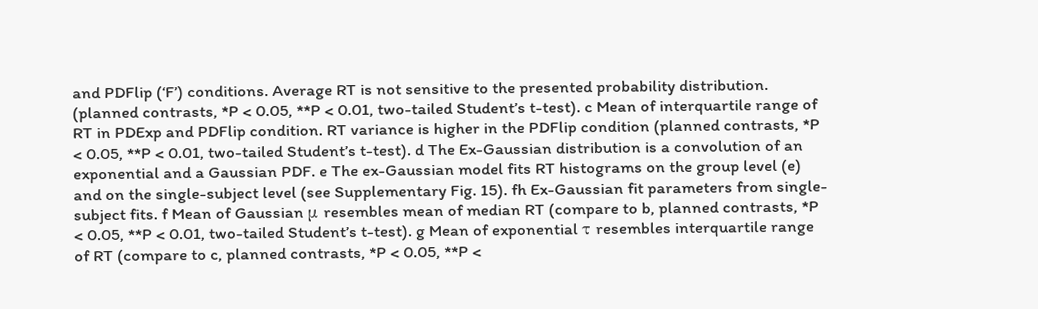and PDFlip (‘F’) conditions. Average RT is not sensitive to the presented probability distribution. (planned contrasts, *P < 0.05, **P < 0.01, two-tailed Student’s t-test). c Mean of interquartile range of RT in PDExp and PDFlip condition. RT variance is higher in the PDFlip condition (planned contrasts, *P < 0.05, **P < 0.01, two-tailed Student’s t-test). d The Ex-Gaussian distribution is a convolution of an exponential and a Gaussian PDF. e The ex-Gaussian model fits RT histograms on the group level (e) and on the single-subject level (see Supplementary Fig. 15). fh Ex-Gaussian fit parameters from single-subject fits. f Mean of Gaussian μ resembles mean of median RT (compare to b, planned contrasts, *P < 0.05, **P < 0.01, two-tailed Student’s t-test). g Mean of exponential τ resembles interquartile range of RT (compare to c, planned contrasts, *P < 0.05, **P <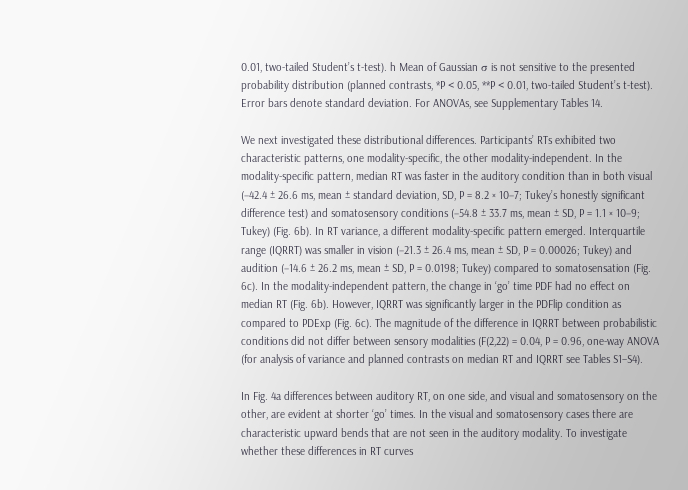0.01, two-tailed Student’s t-test). h Mean of Gaussian σ is not sensitive to the presented probability distribution (planned contrasts, *P < 0.05, **P < 0.01, two-tailed Student’s t-test). Error bars denote standard deviation. For ANOVAs, see Supplementary Tables 14.

We next investigated these distributional differences. Participants’ RTs exhibited two characteristic patterns, one modality-specific, the other modality-independent. In the modality-specific pattern, median RT was faster in the auditory condition than in both visual (−42.4 ± 26.6 ms, mean ± standard deviation, SD, P = 8.2 × 10−7; Tukey’s honestly significant difference test) and somatosensory conditions (−54.8 ± 33.7 ms, mean ± SD, P = 1.1 × 10−9; Tukey) (Fig. 6b). In RT variance, a different modality-specific pattern emerged. Interquartile range (IQRRT) was smaller in vision (−21.3 ± 26.4 ms, mean ± SD, P = 0.00026; Tukey) and audition (−14.6 ± 26.2 ms, mean ± SD, P = 0.0198; Tukey) compared to somatosensation (Fig. 6c). In the modality-independent pattern, the change in ‘go’ time PDF had no effect on median RT (Fig. 6b). However, IQRRT was significantly larger in the PDFlip condition as compared to PDExp (Fig. 6c). The magnitude of the difference in IQRRT between probabilistic conditions did not differ between sensory modalities (F(2,22) = 0.04, P = 0.96, one-way ANOVA (for analysis of variance and planned contrasts on median RT and IQRRT see Tables S1–S4).

In Fig. 4a differences between auditory RT, on one side, and visual and somatosensory on the other, are evident at shorter ‘go’ times. In the visual and somatosensory cases there are characteristic upward bends that are not seen in the auditory modality. To investigate whether these differences in RT curves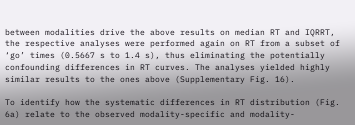between modalities drive the above results on median RT and IQRRT, the respective analyses were performed again on RT from a subset of ‘go’ times (0.5667 s to 1.4 s), thus eliminating the potentially confounding differences in RT curves. The analyses yielded highly similar results to the ones above (Supplementary Fig. 16).

To identify how the systematic differences in RT distribution (Fig. 6a) relate to the observed modality-specific and modality-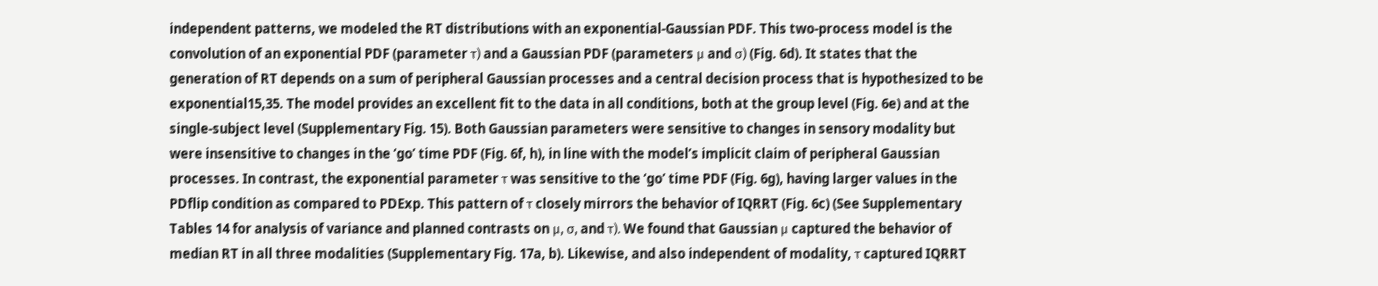independent patterns, we modeled the RT distributions with an exponential-Gaussian PDF. This two-process model is the convolution of an exponential PDF (parameter τ) and a Gaussian PDF (parameters μ and σ) (Fig. 6d). It states that the generation of RT depends on a sum of peripheral Gaussian processes and a central decision process that is hypothesized to be exponential15,35. The model provides an excellent fit to the data in all conditions, both at the group level (Fig. 6e) and at the single-subject level (Supplementary Fig. 15). Both Gaussian parameters were sensitive to changes in sensory modality but were insensitive to changes in the ‘go’ time PDF (Fig. 6f, h), in line with the model’s implicit claim of peripheral Gaussian processes. In contrast, the exponential parameter τ was sensitive to the ‘go’ time PDF (Fig. 6g), having larger values in the PDflip condition as compared to PDExp. This pattern of τ closely mirrors the behavior of IQRRT (Fig. 6c) (See Supplementary Tables 14 for analysis of variance and planned contrasts on μ, σ, and τ). We found that Gaussian μ captured the behavior of median RT in all three modalities (Supplementary Fig. 17a, b). Likewise, and also independent of modality, τ captured IQRRT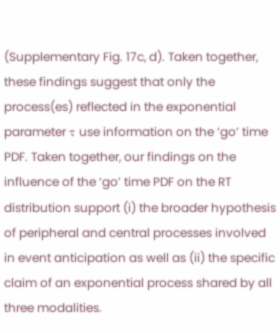(Supplementary Fig. 17c, d). Taken together, these findings suggest that only the process(es) reflected in the exponential parameter τ use information on the ‘go’ time PDF. Taken together, our findings on the influence of the ‘go’ time PDF on the RT distribution support (i) the broader hypothesis of peripheral and central processes involved in event anticipation as well as (ii) the specific claim of an exponential process shared by all three modalities.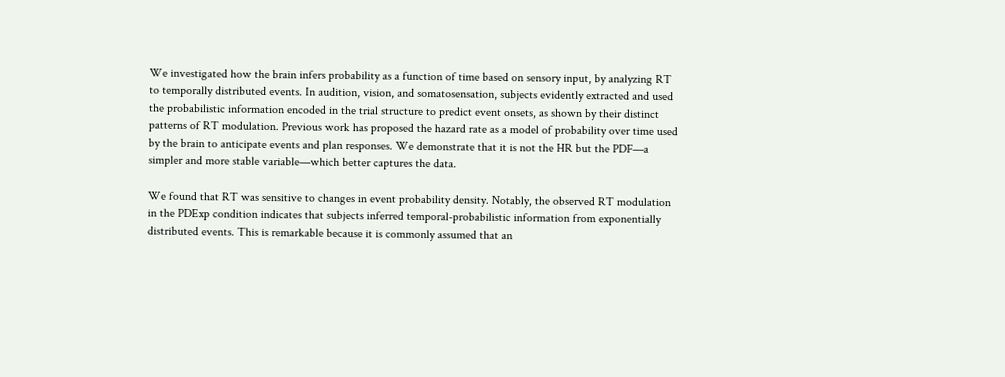We investigated how the brain infers probability as a function of time based on sensory input, by analyzing RT to temporally distributed events. In audition, vision, and somatosensation, subjects evidently extracted and used the probabilistic information encoded in the trial structure to predict event onsets, as shown by their distinct patterns of RT modulation. Previous work has proposed the hazard rate as a model of probability over time used by the brain to anticipate events and plan responses. We demonstrate that it is not the HR but the PDF—a simpler and more stable variable—which better captures the data.

We found that RT was sensitive to changes in event probability density. Notably, the observed RT modulation in the PDExp condition indicates that subjects inferred temporal-probabilistic information from exponentially distributed events. This is remarkable because it is commonly assumed that an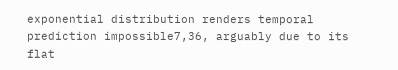exponential distribution renders temporal prediction impossible7,36, arguably due to its flat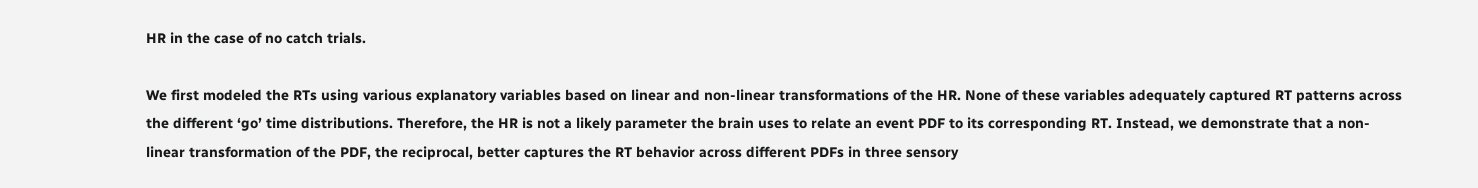HR in the case of no catch trials.

We first modeled the RTs using various explanatory variables based on linear and non-linear transformations of the HR. None of these variables adequately captured RT patterns across the different ‘go’ time distributions. Therefore, the HR is not a likely parameter the brain uses to relate an event PDF to its corresponding RT. Instead, we demonstrate that a non-linear transformation of the PDF, the reciprocal, better captures the RT behavior across different PDFs in three sensory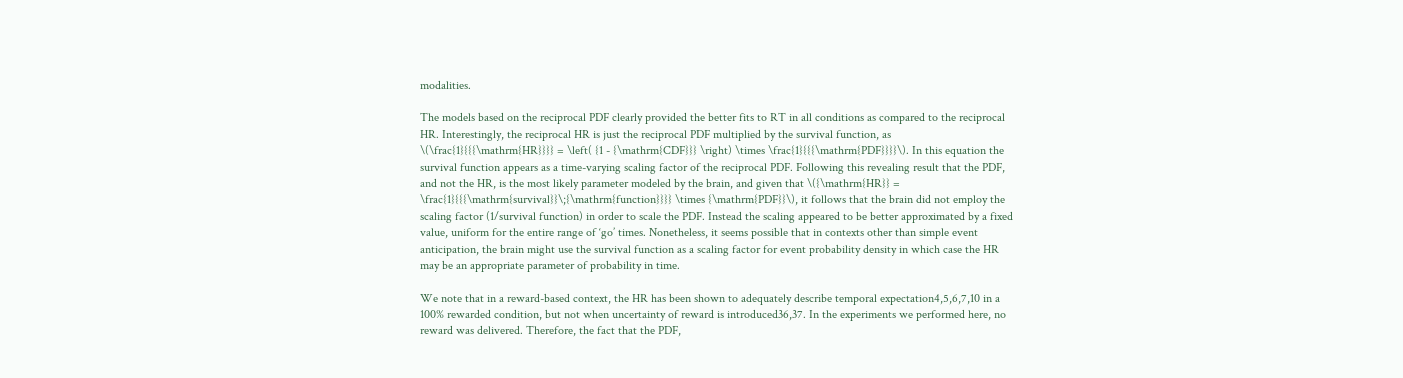modalities.

The models based on the reciprocal PDF clearly provided the better fits to RT in all conditions as compared to the reciprocal HR. Interestingly, the reciprocal HR is just the reciprocal PDF multiplied by the survival function, as \(\frac{1}{{{\mathrm{HR}}}} = \left( {1 - {\mathrm{CDF}}} \right) \times \frac{1}{{{\mathrm{PDF}}}}\). In this equation the survival function appears as a time-varying scaling factor of the reciprocal PDF. Following this revealing result that the PDF, and not the HR, is the most likely parameter modeled by the brain, and given that \({\mathrm{HR}} = \frac{1}{{{\mathrm{survival}}\;{\mathrm{function}}}} \times {\mathrm{PDF}}\), it follows that the brain did not employ the scaling factor (1/survival function) in order to scale the PDF. Instead the scaling appeared to be better approximated by a fixed value, uniform for the entire range of ‘go’ times. Nonetheless, it seems possible that in contexts other than simple event anticipation, the brain might use the survival function as a scaling factor for event probability density in which case the HR may be an appropriate parameter of probability in time.

We note that in a reward-based context, the HR has been shown to adequately describe temporal expectation4,5,6,7,10 in a 100% rewarded condition, but not when uncertainty of reward is introduced36,37. In the experiments we performed here, no reward was delivered. Therefore, the fact that the PDF,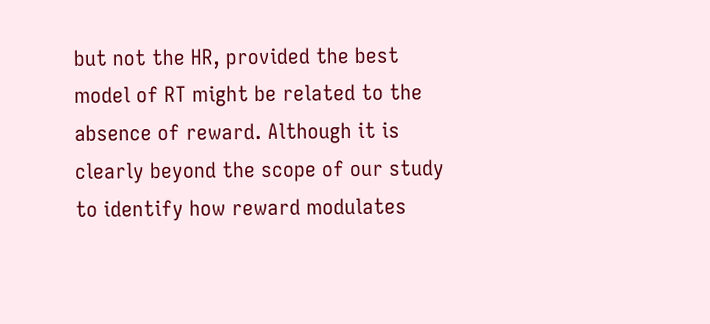but not the HR, provided the best model of RT might be related to the absence of reward. Although it is clearly beyond the scope of our study to identify how reward modulates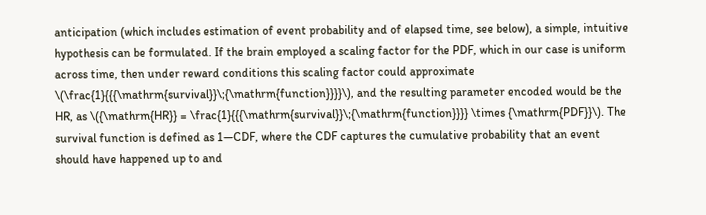anticipation (which includes estimation of event probability and of elapsed time, see below), a simple, intuitive hypothesis can be formulated. If the brain employed a scaling factor for the PDF, which in our case is uniform across time, then under reward conditions this scaling factor could approximate \(\frac{1}{{{\mathrm{survival}}\;{\mathrm{function}}}}\), and the resulting parameter encoded would be the HR, as \({\mathrm{HR}} = \frac{1}{{{\mathrm{survival}}\;{\mathrm{function}}}} \times {\mathrm{PDF}}\). The survival function is defined as 1—CDF, where the CDF captures the cumulative probability that an event should have happened up to and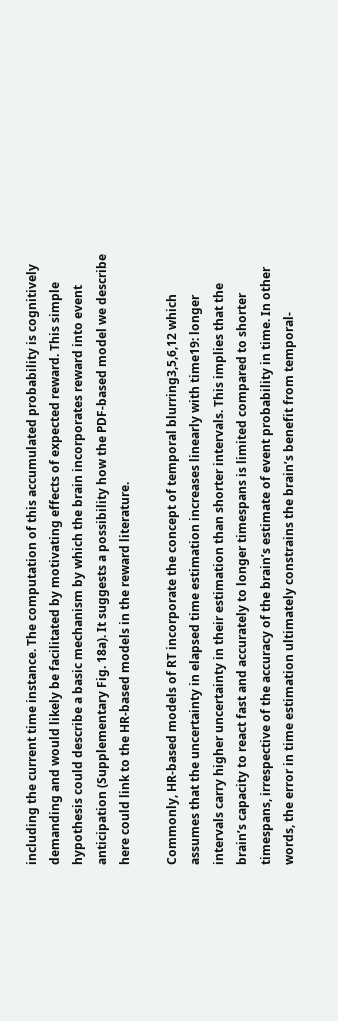including the current time instance. The computation of this accumulated probability is cognitively demanding and would likely be facilitated by motivating effects of expected reward. This simple hypothesis could describe a basic mechanism by which the brain incorporates reward into event anticipation (Supplementary Fig. 18a). It suggests a possibility how the PDF-based model we describe here could link to the HR-based models in the reward literature.

Commonly, HR-based models of RT incorporate the concept of temporal blurring3,5,6,12 which assumes that the uncertainty in elapsed time estimation increases linearly with time19: longer intervals carry higher uncertainty in their estimation than shorter intervals. This implies that the brain’s capacity to react fast and accurately to longer timespans is limited compared to shorter timespans, irrespective of the accuracy of the brain’s estimate of event probability in time. In other words, the error in time estimation ultimately constrains the brain’s benefit from temporal-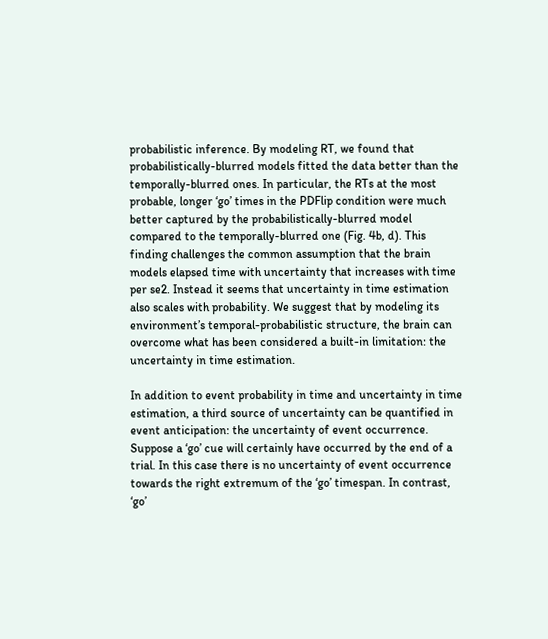probabilistic inference. By modeling RT, we found that probabilistically-blurred models fitted the data better than the temporally-blurred ones. In particular, the RTs at the most probable, longer ‘go’ times in the PDFlip condition were much better captured by the probabilistically-blurred model compared to the temporally-blurred one (Fig. 4b, d). This finding challenges the common assumption that the brain models elapsed time with uncertainty that increases with time per se2. Instead it seems that uncertainty in time estimation also scales with probability. We suggest that by modeling its environment’s temporal-probabilistic structure, the brain can overcome what has been considered a built-in limitation: the uncertainty in time estimation.

In addition to event probability in time and uncertainty in time estimation, a third source of uncertainty can be quantified in event anticipation: the uncertainty of event occurrence. Suppose a ‘go’ cue will certainly have occurred by the end of a trial. In this case there is no uncertainty of event occurrence towards the right extremum of the ‘go’ timespan. In contrast, ‘go’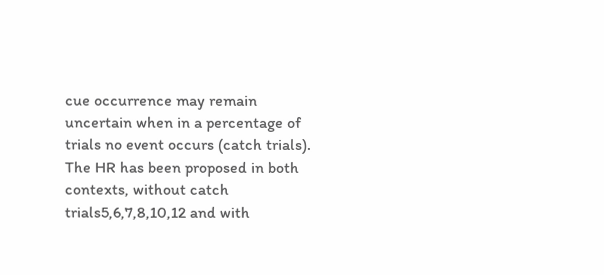cue occurrence may remain uncertain when in a percentage of trials no event occurs (catch trials). The HR has been proposed in both contexts, without catch trials5,6,7,8,10,12 and with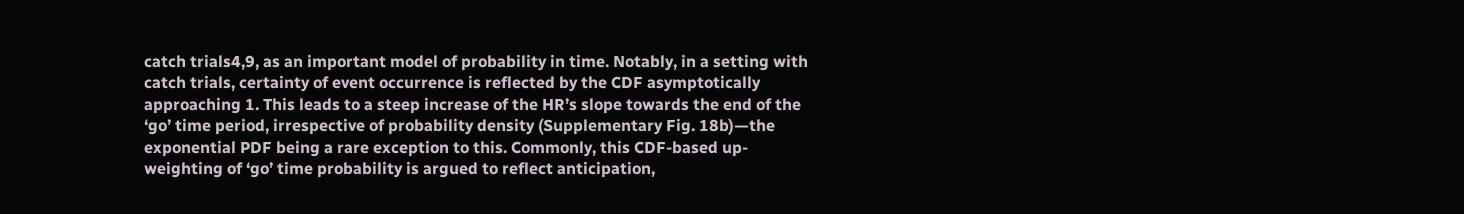catch trials4,9, as an important model of probability in time. Notably, in a setting with catch trials, certainty of event occurrence is reflected by the CDF asymptotically approaching 1. This leads to a steep increase of the HR’s slope towards the end of the ‘go’ time period, irrespective of probability density (Supplementary Fig. 18b)—the exponential PDF being a rare exception to this. Commonly, this CDF-based up-weighting of ‘go’ time probability is argued to reflect anticipation,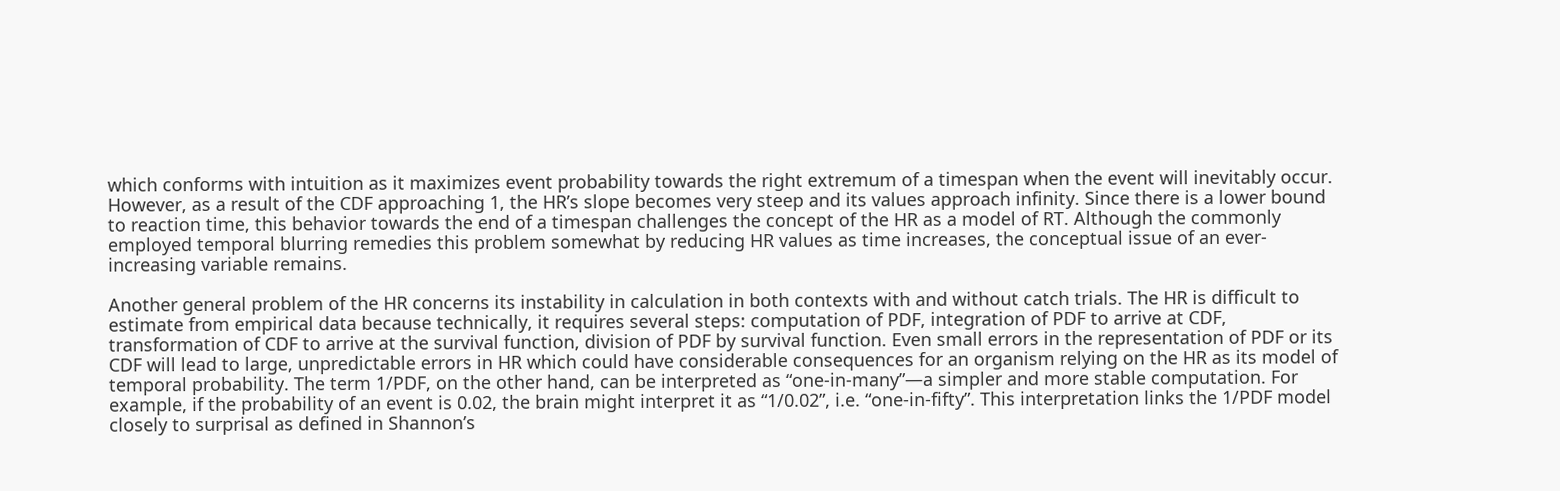which conforms with intuition as it maximizes event probability towards the right extremum of a timespan when the event will inevitably occur. However, as a result of the CDF approaching 1, the HR’s slope becomes very steep and its values approach infinity. Since there is a lower bound to reaction time, this behavior towards the end of a timespan challenges the concept of the HR as a model of RT. Although the commonly employed temporal blurring remedies this problem somewhat by reducing HR values as time increases, the conceptual issue of an ever-increasing variable remains.

Another general problem of the HR concerns its instability in calculation in both contexts with and without catch trials. The HR is difficult to estimate from empirical data because technically, it requires several steps: computation of PDF, integration of PDF to arrive at CDF, transformation of CDF to arrive at the survival function, division of PDF by survival function. Even small errors in the representation of PDF or its CDF will lead to large, unpredictable errors in HR which could have considerable consequences for an organism relying on the HR as its model of temporal probability. The term 1/PDF, on the other hand, can be interpreted as “one-in-many”—a simpler and more stable computation. For example, if the probability of an event is 0.02, the brain might interpret it as “1/0.02”, i.e. “one-in-fifty”. This interpretation links the 1/PDF model closely to surprisal as defined in Shannon’s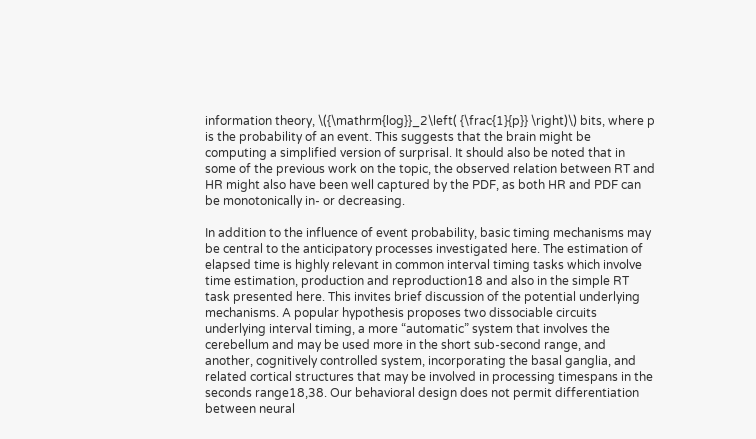information theory, \({\mathrm{log}}_2\left( {\frac{1}{p}} \right)\) bits, where p is the probability of an event. This suggests that the brain might be computing a simplified version of surprisal. It should also be noted that in some of the previous work on the topic, the observed relation between RT and HR might also have been well captured by the PDF, as both HR and PDF can be monotonically in- or decreasing.

In addition to the influence of event probability, basic timing mechanisms may be central to the anticipatory processes investigated here. The estimation of elapsed time is highly relevant in common interval timing tasks which involve time estimation, production and reproduction18 and also in the simple RT task presented here. This invites brief discussion of the potential underlying mechanisms. A popular hypothesis proposes two dissociable circuits underlying interval timing, a more “automatic” system that involves the cerebellum and may be used more in the short sub-second range, and another, cognitively controlled system, incorporating the basal ganglia, and related cortical structures that may be involved in processing timespans in the seconds range18,38. Our behavioral design does not permit differentiation between neural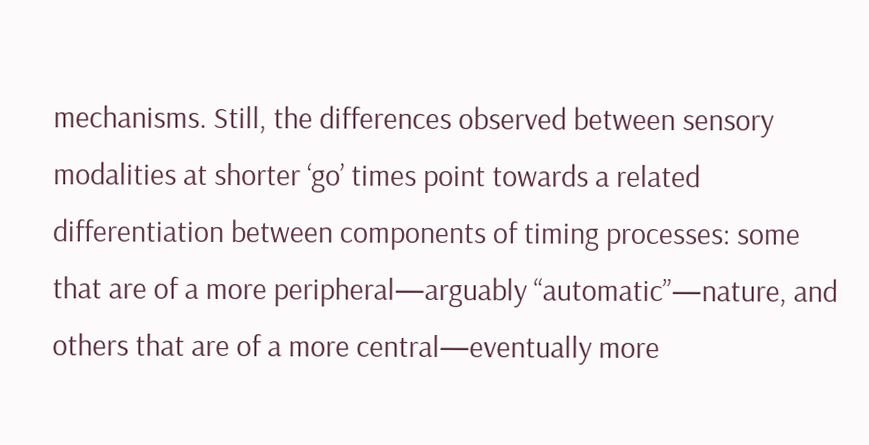mechanisms. Still, the differences observed between sensory modalities at shorter ‘go’ times point towards a related differentiation between components of timing processes: some that are of a more peripheral—arguably “automatic”—nature, and others that are of a more central—eventually more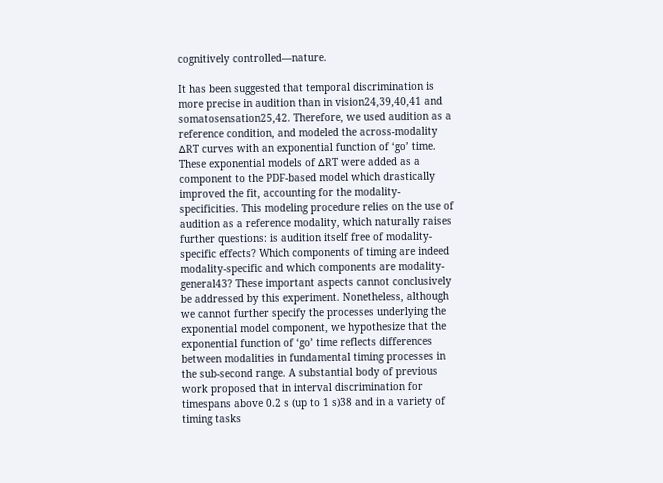cognitively controlled—nature.

It has been suggested that temporal discrimination is more precise in audition than in vision24,39,40,41 and somatosensation25,42. Therefore, we used audition as a reference condition, and modeled the across-modality ∆RT curves with an exponential function of ‘go’ time. These exponential models of ∆RT were added as a component to the PDF-based model which drastically improved the fit, accounting for the modality-specificities. This modeling procedure relies on the use of audition as a reference modality, which naturally raises further questions: is audition itself free of modality-specific effects? Which components of timing are indeed modality-specific and which components are modality-general43? These important aspects cannot conclusively be addressed by this experiment. Nonetheless, although we cannot further specify the processes underlying the exponential model component, we hypothesize that the exponential function of ‘go’ time reflects differences between modalities in fundamental timing processes in the sub-second range. A substantial body of previous work proposed that in interval discrimination for timespans above 0.2 s (up to 1 s)38 and in a variety of timing tasks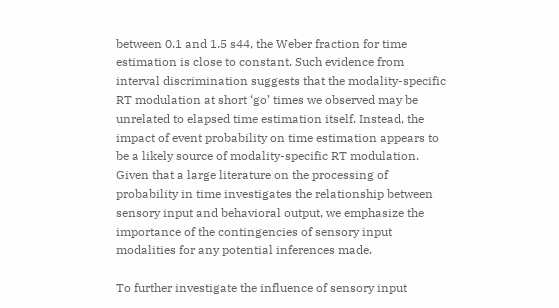between 0.1 and 1.5 s44, the Weber fraction for time estimation is close to constant. Such evidence from interval discrimination suggests that the modality-specific RT modulation at short ‘go’ times we observed may be unrelated to elapsed time estimation itself. Instead, the impact of event probability on time estimation appears to be a likely source of modality-specific RT modulation. Given that a large literature on the processing of probability in time investigates the relationship between sensory input and behavioral output, we emphasize the importance of the contingencies of sensory input modalities for any potential inferences made.

To further investigate the influence of sensory input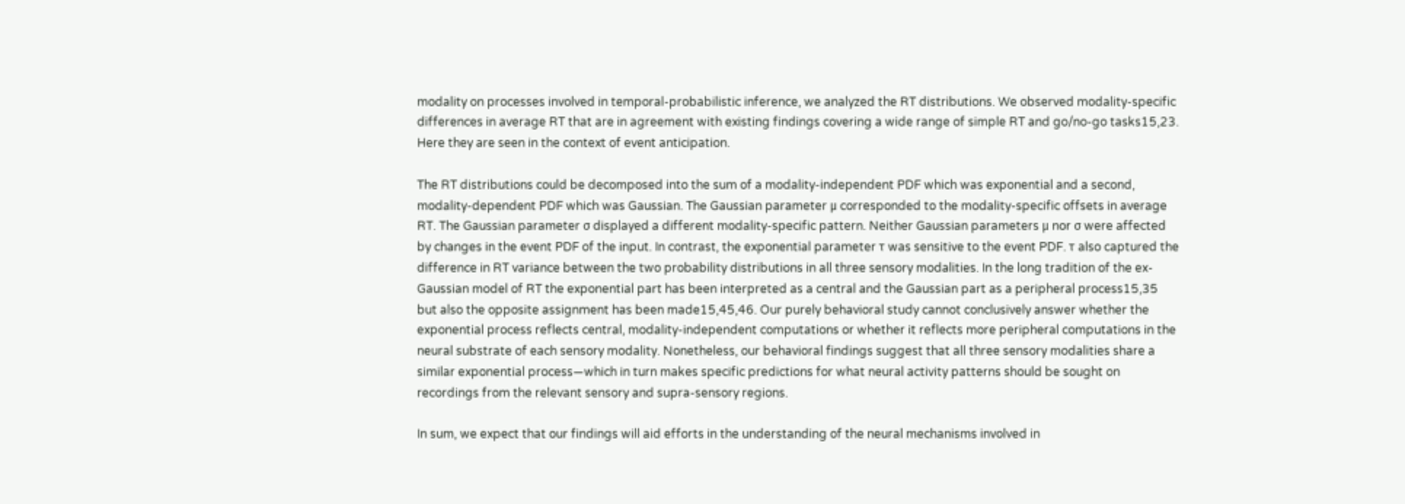modality on processes involved in temporal-probabilistic inference, we analyzed the RT distributions. We observed modality-specific differences in average RT that are in agreement with existing findings covering a wide range of simple RT and go/no-go tasks15,23. Here they are seen in the context of event anticipation.

The RT distributions could be decomposed into the sum of a modality-independent PDF which was exponential and a second, modality-dependent PDF which was Gaussian. The Gaussian parameter μ corresponded to the modality-specific offsets in average RT. The Gaussian parameter σ displayed a different modality-specific pattern. Neither Gaussian parameters μ nor σ were affected by changes in the event PDF of the input. In contrast, the exponential parameter τ was sensitive to the event PDF. τ also captured the difference in RT variance between the two probability distributions in all three sensory modalities. In the long tradition of the ex-Gaussian model of RT the exponential part has been interpreted as a central and the Gaussian part as a peripheral process15,35 but also the opposite assignment has been made15,45,46. Our purely behavioral study cannot conclusively answer whether the exponential process reflects central, modality-independent computations or whether it reflects more peripheral computations in the neural substrate of each sensory modality. Nonetheless, our behavioral findings suggest that all three sensory modalities share a similar exponential process—which in turn makes specific predictions for what neural activity patterns should be sought on recordings from the relevant sensory and supra-sensory regions.

In sum, we expect that our findings will aid efforts in the understanding of the neural mechanisms involved in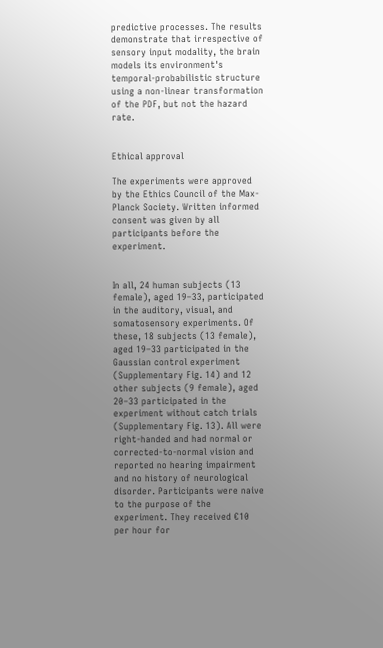predictive processes. The results demonstrate that irrespective of sensory input modality, the brain models its environment's temporal-probabilistic structure using a non-linear transformation of the PDF, but not the hazard rate.


Ethical approval

The experiments were approved by the Ethics Council of the Max-Planck Society. Written informed consent was given by all participants before the experiment.


In all, 24 human subjects (13 female), aged 19–33, participated in the auditory, visual, and somatosensory experiments. Of these, 18 subjects (13 female), aged 19–33 participated in the Gaussian control experiment (Supplementary Fig. 14) and 12 other subjects (9 female), aged 20–33 participated in the experiment without catch trials (Supplementary Fig. 13). All were right-handed and had normal or corrected-to-normal vision and reported no hearing impairment and no history of neurological disorder. Participants were naive to the purpose of the experiment. They received €10 per hour for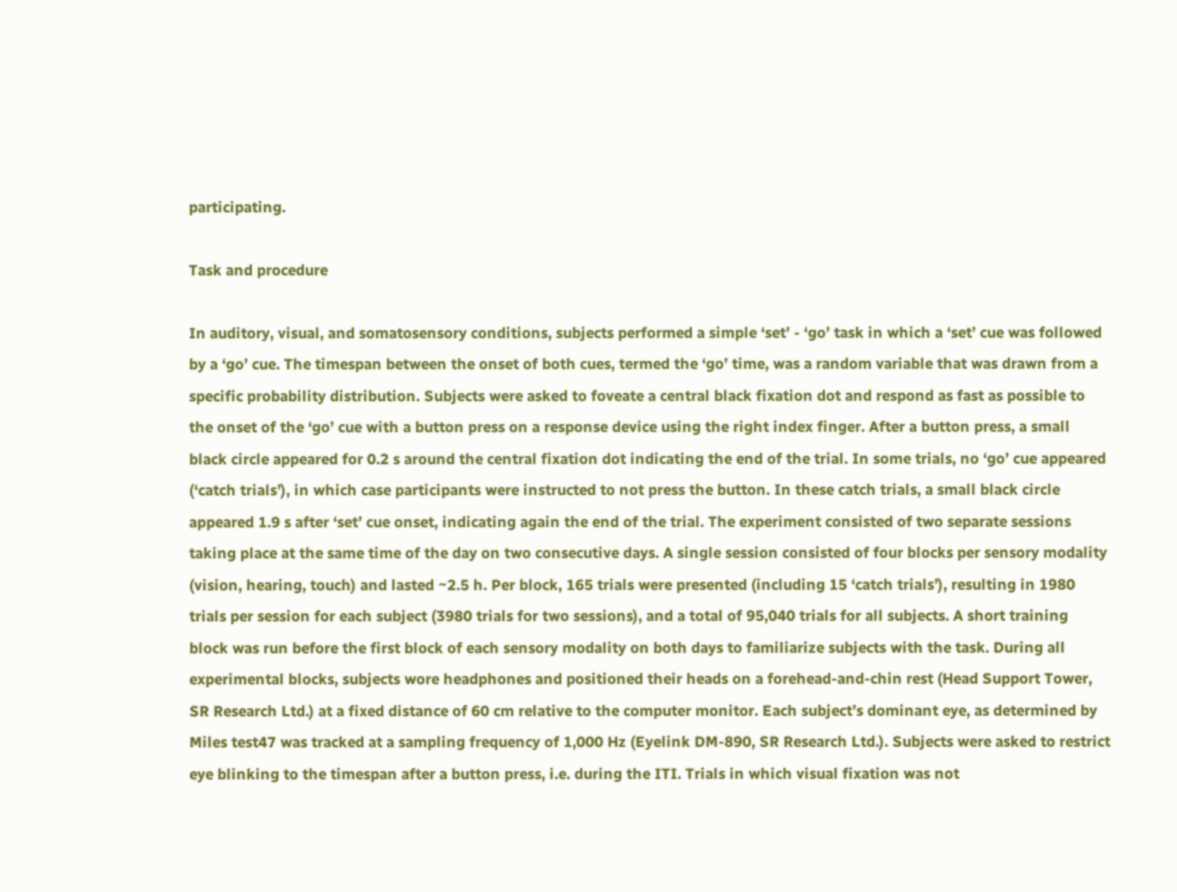participating.

Task and procedure

In auditory, visual, and somatosensory conditions, subjects performed a simple ‘set’ - ‘go’ task in which a ‘set’ cue was followed by a ‘go’ cue. The timespan between the onset of both cues, termed the ‘go’ time, was a random variable that was drawn from a specific probability distribution. Subjects were asked to foveate a central black fixation dot and respond as fast as possible to the onset of the ‘go’ cue with a button press on a response device using the right index finger. After a button press, a small black circle appeared for 0.2 s around the central fixation dot indicating the end of the trial. In some trials, no ‘go’ cue appeared (‘catch trials’), in which case participants were instructed to not press the button. In these catch trials, a small black circle appeared 1.9 s after ‘set’ cue onset, indicating again the end of the trial. The experiment consisted of two separate sessions taking place at the same time of the day on two consecutive days. A single session consisted of four blocks per sensory modality (vision, hearing, touch) and lasted ~2.5 h. Per block, 165 trials were presented (including 15 ‘catch trials’), resulting in 1980 trials per session for each subject (3980 trials for two sessions), and a total of 95,040 trials for all subjects. A short training block was run before the first block of each sensory modality on both days to familiarize subjects with the task. During all experimental blocks, subjects wore headphones and positioned their heads on a forehead-and-chin rest (Head Support Tower, SR Research Ltd.) at a fixed distance of 60 cm relative to the computer monitor. Each subject’s dominant eye, as determined by Miles test47 was tracked at a sampling frequency of 1,000 Hz (Eyelink DM-890, SR Research Ltd.). Subjects were asked to restrict eye blinking to the timespan after a button press, i.e. during the ITI. Trials in which visual fixation was not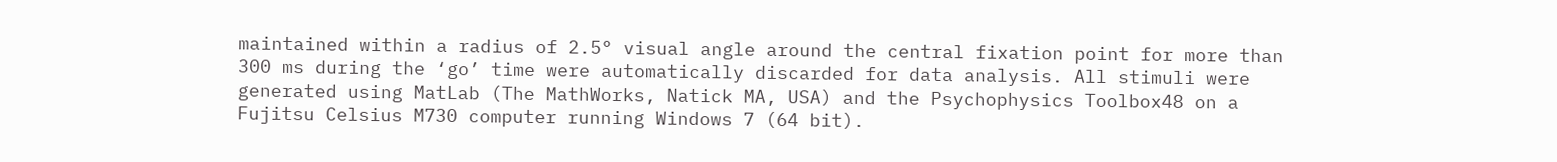maintained within a radius of 2.5° visual angle around the central fixation point for more than 300 ms during the ‘go’ time were automatically discarded for data analysis. All stimuli were generated using MatLab (The MathWorks, Natick MA, USA) and the Psychophysics Toolbox48 on a Fujitsu Celsius M730 computer running Windows 7 (64 bit).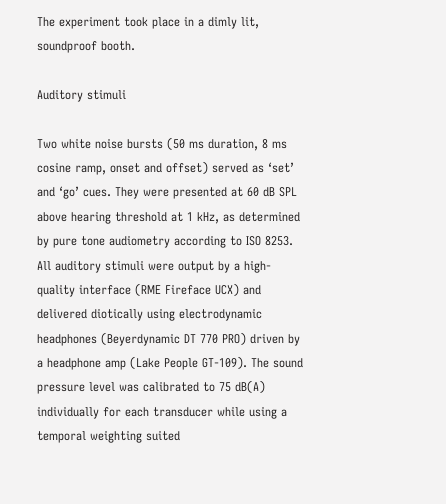The experiment took place in a dimly lit, soundproof booth.

Auditory stimuli

Two white noise bursts (50 ms duration, 8 ms cosine ramp, onset and offset) served as ‘set’ and ‘go’ cues. They were presented at 60 dB SPL above hearing threshold at 1 kHz, as determined by pure tone audiometry according to ISO 8253. All auditory stimuli were output by a high-quality interface (RME Fireface UCX) and delivered diotically using electrodynamic headphones (Beyerdynamic DT 770 PRO) driven by a headphone amp (Lake People GT-109). The sound pressure level was calibrated to 75 dB(A) individually for each transducer while using a temporal weighting suited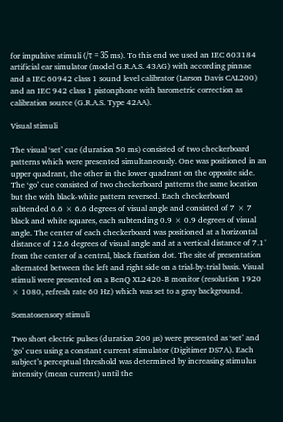for impulsive stimuli (/τ = 35 ms). To this end we used an IEC 603184 artificial ear simulator (model G.R.A.S. 43AG) with according pinnae and a IEC 60942 class 1 sound level calibrator (Larson Davis CAL200) and an IEC 942 class 1 pistonphone with barometric correction as calibration source (G.R.A.S. Type 42AA).

Visual stimuli

The visual ‘set’ cue (duration 50 ms) consisted of two checkerboard patterns which were presented simultaneously. One was positioned in an upper quadrant, the other in the lower quadrant on the opposite side. The ‘go’ cue consisted of two checkerboard patterns the same location but the with black-white pattern reversed. Each checkerboard subtended 6.6 × 6.6 degrees of visual angle and consisted of 7 × 7 black and white squares, each subtending 0.9 × 0.9 degrees of visual angle. The center of each checkerboard was positioned at a horizontal distance of 12.6 degrees of visual angle and at a vertical distance of 7.1° from the center of a central, black fixation dot. The site of presentation alternated between the left and right side on a trial-by-trial basis. Visual stimuli were presented on a BenQ XL2420-B monitor (resolution 1920 × 1080, refresh rate 60 Hz) which was set to a gray background.

Somatosensory stimuli

Two short electric pulses (duration 200 µs) were presented as ‘set’ and ‘go’ cues using a constant current stimulator (Digitimer DS7A). Each subject’s perceptual threshold was determined by increasing stimulus intensity (mean current) until the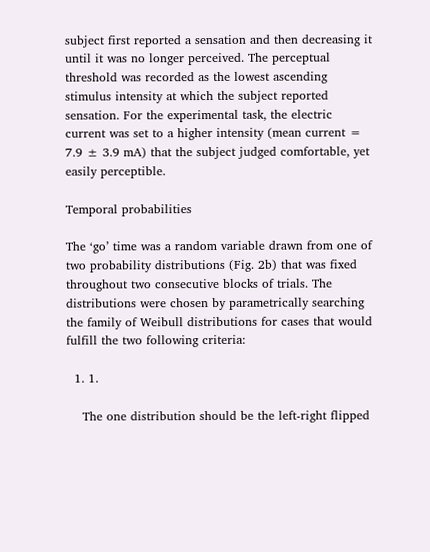subject first reported a sensation and then decreasing it until it was no longer perceived. The perceptual threshold was recorded as the lowest ascending stimulus intensity at which the subject reported sensation. For the experimental task, the electric current was set to a higher intensity (mean current = 7.9 ± 3.9 mA) that the subject judged comfortable, yet easily perceptible.

Temporal probabilities

The ‘go’ time was a random variable drawn from one of two probability distributions (Fig. 2b) that was fixed throughout two consecutive blocks of trials. The distributions were chosen by parametrically searching the family of Weibull distributions for cases that would fulfill the two following criteria:

  1. 1.

    The one distribution should be the left-right flipped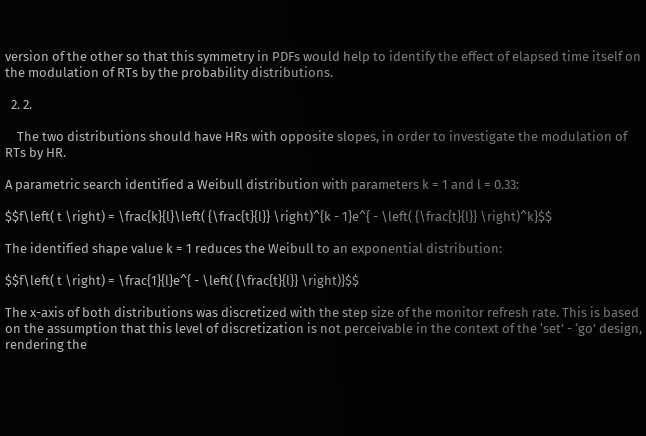version of the other so that this symmetry in PDFs would help to identify the effect of elapsed time itself on the modulation of RTs by the probability distributions.

  2. 2.

    The two distributions should have HRs with opposite slopes, in order to investigate the modulation of RTs by HR.

A parametric search identified a Weibull distribution with parameters k = 1 and l = 0.33:

$$f\left( t \right) = \frac{k}{l}\left( {\frac{t}{l}} \right)^{k - 1}e^{ - \left( {\frac{t}{l}} \right)^k}$$

The identified shape value k = 1 reduces the Weibull to an exponential distribution:

$$f\left( t \right) = \frac{1}{l}e^{ - \left( {\frac{t}{l}} \right)}$$

The x-axis of both distributions was discretized with the step size of the monitor refresh rate. This is based on the assumption that this level of discretization is not perceivable in the context of the ‘set’ - ‘go’ design, rendering the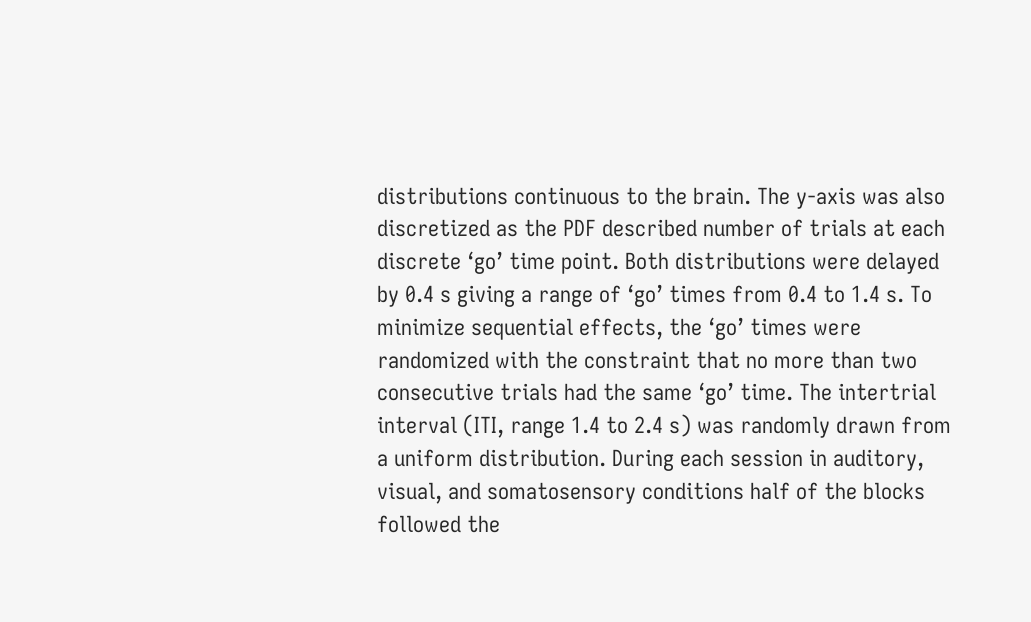distributions continuous to the brain. The y-axis was also discretized as the PDF described number of trials at each discrete ‘go’ time point. Both distributions were delayed by 0.4 s giving a range of ‘go’ times from 0.4 to 1.4 s. To minimize sequential effects, the ‘go’ times were randomized with the constraint that no more than two consecutive trials had the same ‘go’ time. The intertrial interval (ITI, range 1.4 to 2.4 s) was randomly drawn from a uniform distribution. During each session in auditory, visual, and somatosensory conditions half of the blocks followed the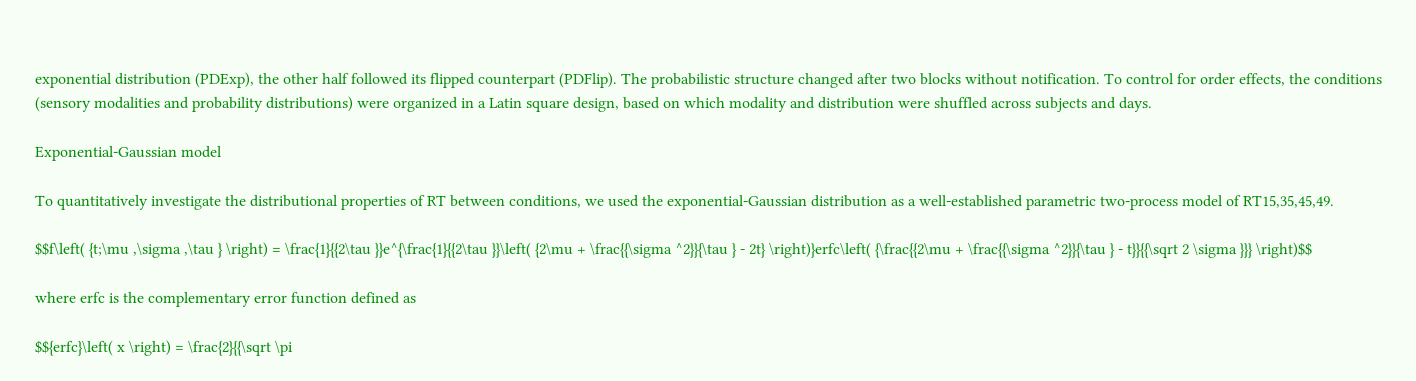exponential distribution (PDExp), the other half followed its flipped counterpart (PDFlip). The probabilistic structure changed after two blocks without notification. To control for order effects, the conditions (sensory modalities and probability distributions) were organized in a Latin square design, based on which modality and distribution were shuffled across subjects and days.

Exponential-Gaussian model

To quantitatively investigate the distributional properties of RT between conditions, we used the exponential-Gaussian distribution as a well-established parametric two-process model of RT15,35,45,49.

$$f\left( {t;\mu ,\sigma ,\tau } \right) = \frac{1}{{2\tau }}e^{\frac{1}{{2\tau }}\left( {2\mu + \frac{{\sigma ^2}}{\tau } - 2t} \right)}erfc\left( {\frac{{2\mu + \frac{{\sigma ^2}}{\tau } - t}}{{\sqrt 2 \sigma }}} \right)$$

where erfc is the complementary error function defined as

$${erfc}\left( x \right) = \frac{2}{{\sqrt \pi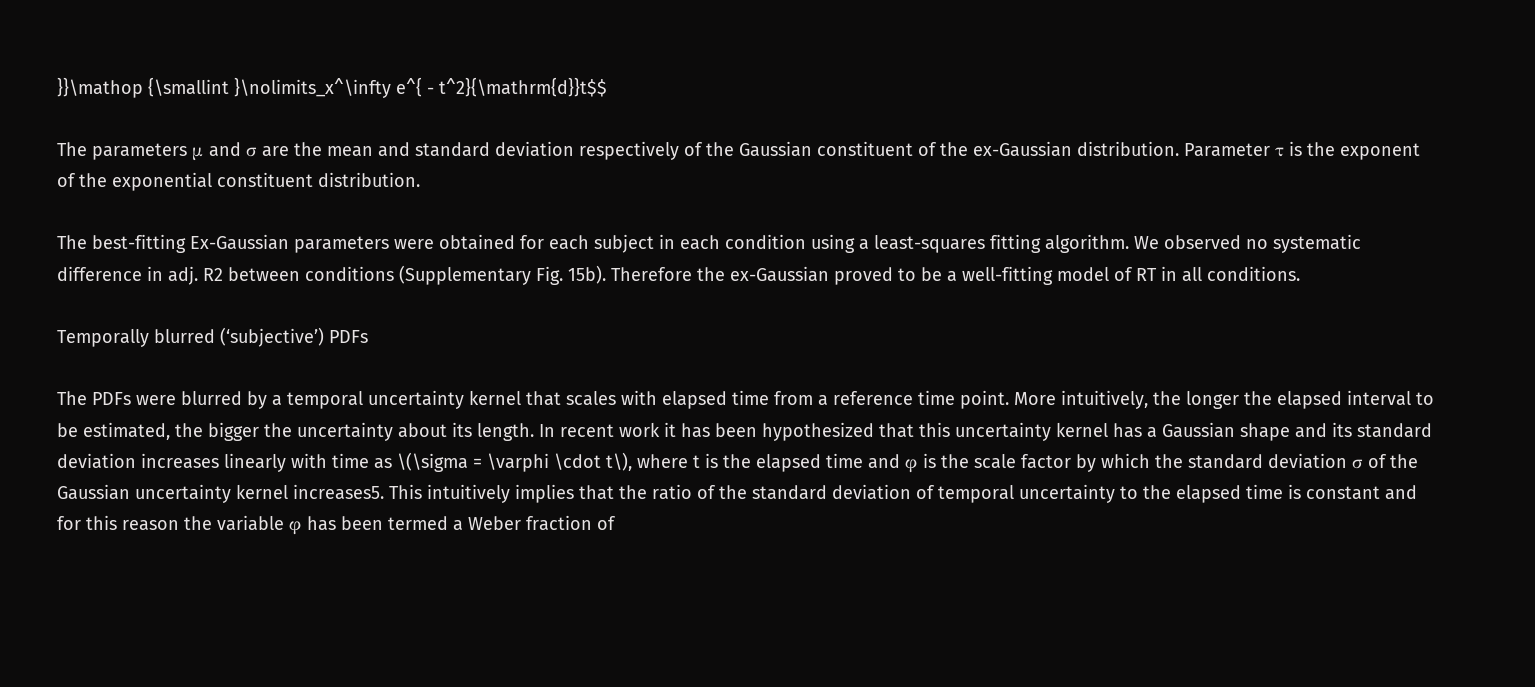}}\mathop {\smallint }\nolimits_x^\infty e^{ - t^2}{\mathrm{d}}t$$

The parameters μ and σ are the mean and standard deviation respectively of the Gaussian constituent of the ex-Gaussian distribution. Parameter τ is the exponent of the exponential constituent distribution.

The best-fitting Ex-Gaussian parameters were obtained for each subject in each condition using a least-squares fitting algorithm. We observed no systematic difference in adj. R2 between conditions (Supplementary Fig. 15b). Therefore the ex-Gaussian proved to be a well-fitting model of RT in all conditions.

Temporally blurred (‘subjective’) PDFs

The PDFs were blurred by a temporal uncertainty kernel that scales with elapsed time from a reference time point. More intuitively, the longer the elapsed interval to be estimated, the bigger the uncertainty about its length. In recent work it has been hypothesized that this uncertainty kernel has a Gaussian shape and its standard deviation increases linearly with time as \(\sigma = \varphi \cdot t\), where t is the elapsed time and φ is the scale factor by which the standard deviation σ of the Gaussian uncertainty kernel increases5. This intuitively implies that the ratio of the standard deviation of temporal uncertainty to the elapsed time is constant and for this reason the variable φ has been termed a Weber fraction of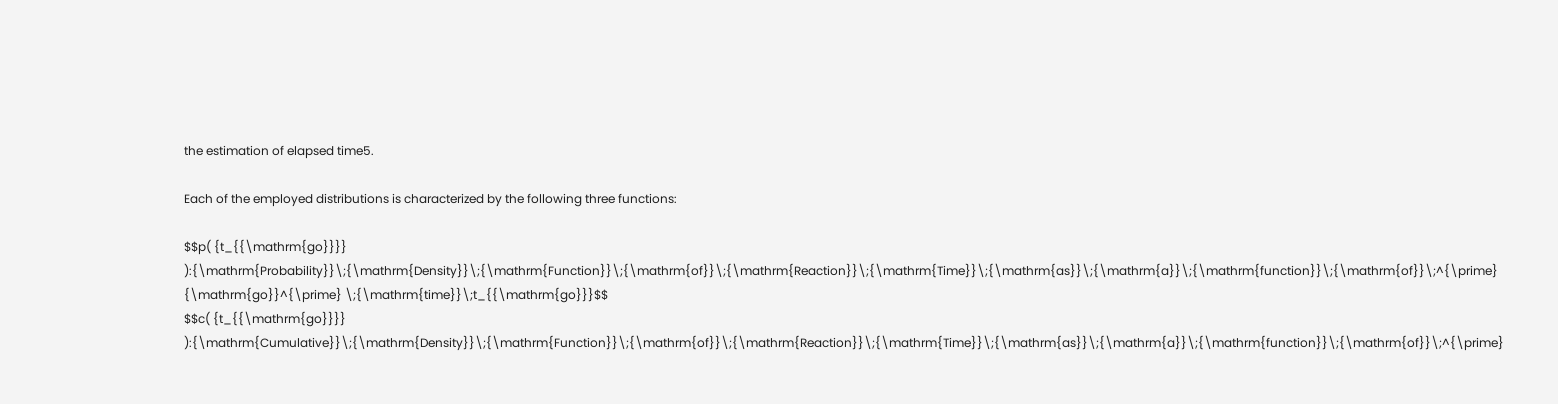the estimation of elapsed time5.

Each of the employed distributions is characterized by the following three functions:

$$p( {t_{{\mathrm{go}}}} ):{\mathrm{Probability}}\;{\mathrm{Density}}\;{\mathrm{Function}}\;{\mathrm{of}}\;{\mathrm{Reaction}}\;{\mathrm{Time}}\;{\mathrm{as}}\;{\mathrm{a}}\;{\mathrm{function}}\;{\mathrm{of}}\;^{\prime} {\mathrm{go}}^{\prime} \;{\mathrm{time}}\;t_{{\mathrm{go}}}$$
$$c( {t_{{\mathrm{go}}}} ):{\mathrm{Cumulative}}\;{\mathrm{Density}}\;{\mathrm{Function}}\;{\mathrm{of}}\;{\mathrm{Reaction}}\;{\mathrm{Time}}\;{\mathrm{as}}\;{\mathrm{a}}\;{\mathrm{function}}\;{\mathrm{of}}\;^{\prime}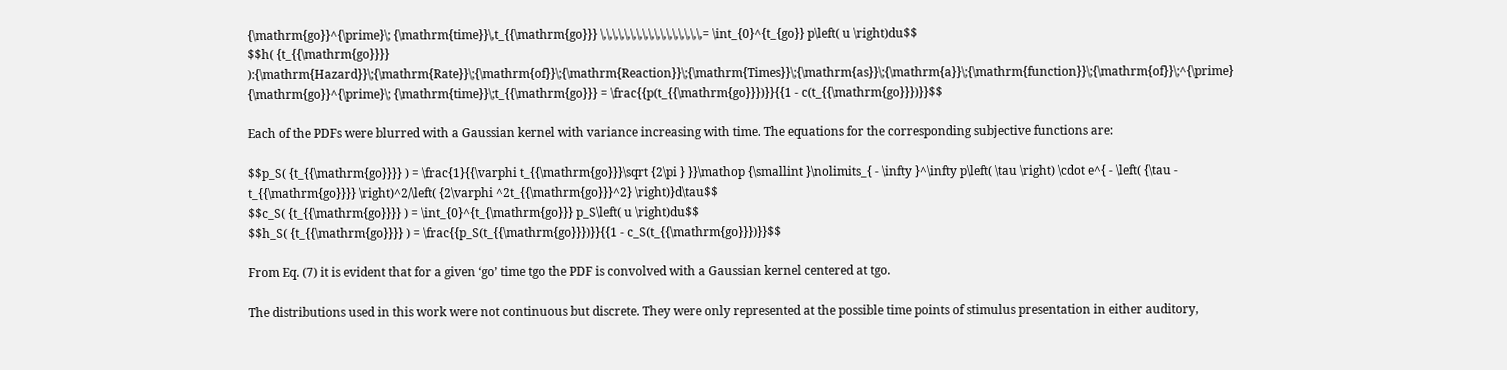{\mathrm{go}}^{\prime}\; {\mathrm{time}}\,t_{{\mathrm{go}}} \,\,\,\,\,\,\,\,\,\,\,\,\,\,\,\,\,= \int_{0}^{t_{go}} p\left( u \right)du$$
$$h( {t_{{\mathrm{go}}}} ):{\mathrm{Hazard}}\;{\mathrm{Rate}}\;{\mathrm{of}}\;{\mathrm{Reaction}}\;{\mathrm{Times}}\;{\mathrm{as}}\;{\mathrm{a}}\;{\mathrm{function}}\;{\mathrm{of}}\;^{\prime} {\mathrm{go}}^{\prime}\; {\mathrm{time}}\;t_{{\mathrm{go}}} = \frac{{p(t_{{\mathrm{go}}})}}{{1 - c(t_{{\mathrm{go}}})}}$$

Each of the PDFs were blurred with a Gaussian kernel with variance increasing with time. The equations for the corresponding subjective functions are:

$$p_S( {t_{{\mathrm{go}}}} ) = \frac{1}{{\varphi t_{{\mathrm{go}}}\sqrt {2\pi } }}\mathop {\smallint }\nolimits_{ - \infty }^\infty p\left( \tau \right) \cdot e^{ - \left( {\tau - t_{{\mathrm{go}}}} \right)^2/\left( {2\varphi ^2t_{{\mathrm{go}}}^2} \right)}d\tau$$
$$c_S( {t_{{\mathrm{go}}}} ) = \int_{0}^{t_{\mathrm{go}}} p_S\left( u \right)du$$
$$h_S( {t_{{\mathrm{go}}}} ) = \frac{{p_S(t_{{\mathrm{go}}})}}{{1 - c_S(t_{{\mathrm{go}}})}}$$

From Eq. (7) it is evident that for a given ‘go’ time tgo the PDF is convolved with a Gaussian kernel centered at tgo.

The distributions used in this work were not continuous but discrete. They were only represented at the possible time points of stimulus presentation in either auditory,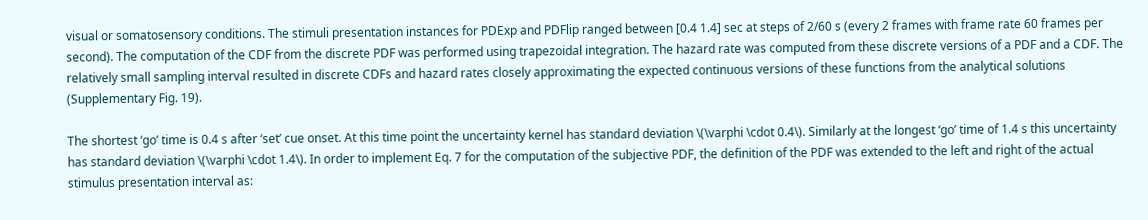visual or somatosensory conditions. The stimuli presentation instances for PDExp and PDFlip ranged between [0.4 1.4] sec at steps of 2/60 s (every 2 frames with frame rate 60 frames per second). The computation of the CDF from the discrete PDF was performed using trapezoidal integration. The hazard rate was computed from these discrete versions of a PDF and a CDF. The relatively small sampling interval resulted in discrete CDFs and hazard rates closely approximating the expected continuous versions of these functions from the analytical solutions (Supplementary Fig. 19).

The shortest ‘go’ time is 0.4 s after ‘set’ cue onset. At this time point the uncertainty kernel has standard deviation \(\varphi \cdot 0.4\). Similarly at the longest ‘go’ time of 1.4 s this uncertainty has standard deviation \(\varphi \cdot 1.4\). In order to implement Eq. 7 for the computation of the subjective PDF, the definition of the PDF was extended to the left and right of the actual stimulus presentation interval as: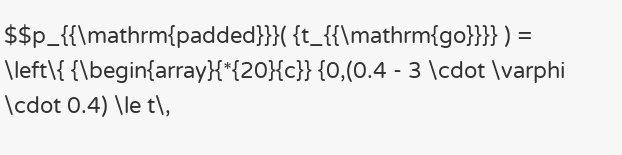$$p_{{\mathrm{padded}}}( {t_{{\mathrm{go}}}} ) = \left\{ {\begin{array}{*{20}{c}} {0,(0.4 - 3 \cdot \varphi \cdot 0.4) \le t\,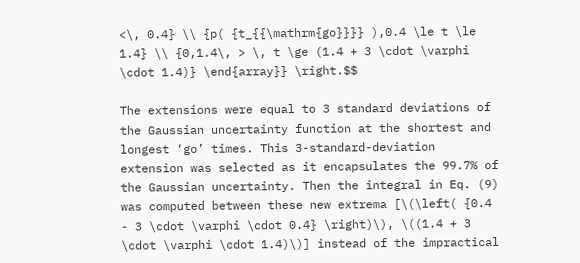<\, 0.4} \\ {p( {t_{{\mathrm{go}}}} ),0.4 \le t \le 1.4} \\ {0,1.4\, > \, t \ge (1.4 + 3 \cdot \varphi \cdot 1.4)} \end{array}} \right.$$

The extensions were equal to 3 standard deviations of the Gaussian uncertainty function at the shortest and longest ‘go’ times. This 3-standard-deviation extension was selected as it encapsulates the 99.7% of the Gaussian uncertainty. Then the integral in Eq. (9) was computed between these new extrema [\(\left( {0.4 - 3 \cdot \varphi \cdot 0.4} \right)\), \((1.4 + 3 \cdot \varphi \cdot 1.4)\)] instead of the impractical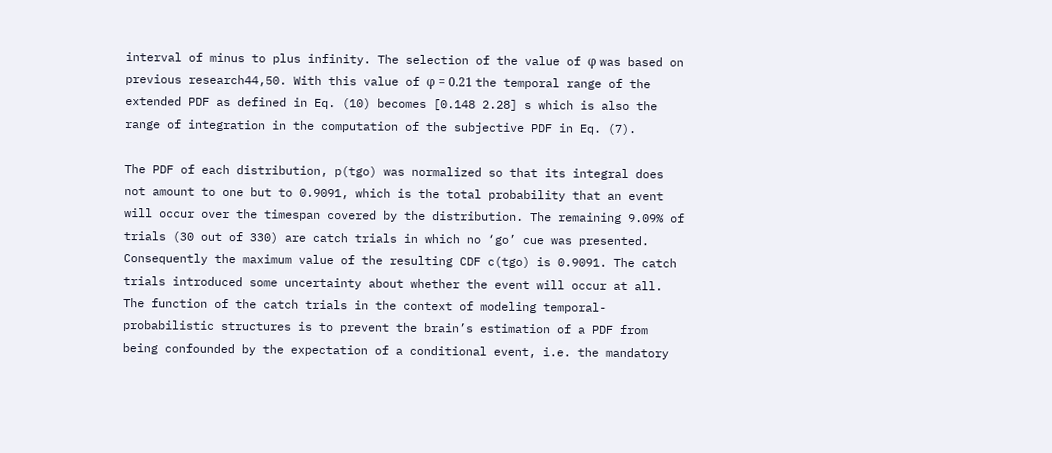interval of minus to plus infinity. The selection of the value of φ was based on previous research44,50. With this value of φ = 0.21 the temporal range of the extended PDF as defined in Eq. (10) becomes [0.148 2.28] s which is also the range of integration in the computation of the subjective PDF in Eq. (7).

The PDF of each distribution, p(tgo) was normalized so that its integral does not amount to one but to 0.9091, which is the total probability that an event will occur over the timespan covered by the distribution. The remaining 9.09% of trials (30 out of 330) are catch trials in which no ‘go’ cue was presented. Consequently the maximum value of the resulting CDF c(tgo) is 0.9091. The catch trials introduced some uncertainty about whether the event will occur at all. The function of the catch trials in the context of modeling temporal-probabilistic structures is to prevent the brain’s estimation of a PDF from being confounded by the expectation of a conditional event, i.e. the mandatory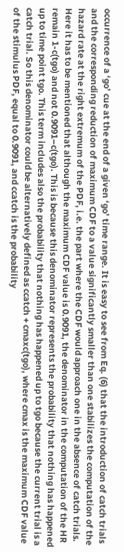occurrence of a ‘go’ cue at the end of a given ‘go’ time range. It is easy to see from Eq. (6) that the introduction of catch trials and the corresponding reduction of maximum CDF to a value significantly smaller than one stabilizes the computation of the hazard rate at the right extremum of the PDF, i.e. the part where the CDF would approach one in the absence of catch trials. Here it has to be mentioned that although the maximum CDF value is 0.9091, the denominator in the computation of the HR remain 1-c(tgo) and not 0.9091–c(tgo). This is because this denominator represents the probability that nothing has happened up to time point tgo. This term includes also the probability that nothing has happened up to tgo because the current trial is a catch trial. So this denominator could be alternatively defined as ccatch + cmaxc(tgo), where cmax is the maximum CDF value of the stimulus PDF, equal to 0.9091, and ccatch is the probability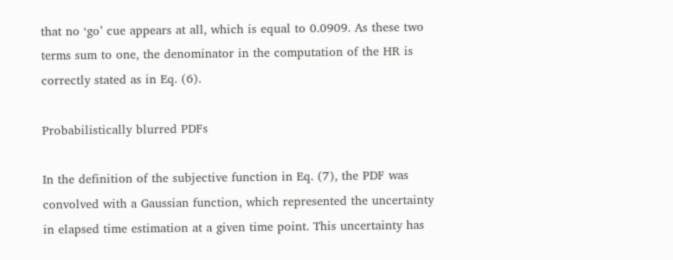that no ‘go’ cue appears at all, which is equal to 0.0909. As these two terms sum to one, the denominator in the computation of the HR is correctly stated as in Eq. (6).

Probabilistically blurred PDFs

In the definition of the subjective function in Eq. (7), the PDF was convolved with a Gaussian function, which represented the uncertainty in elapsed time estimation at a given time point. This uncertainty has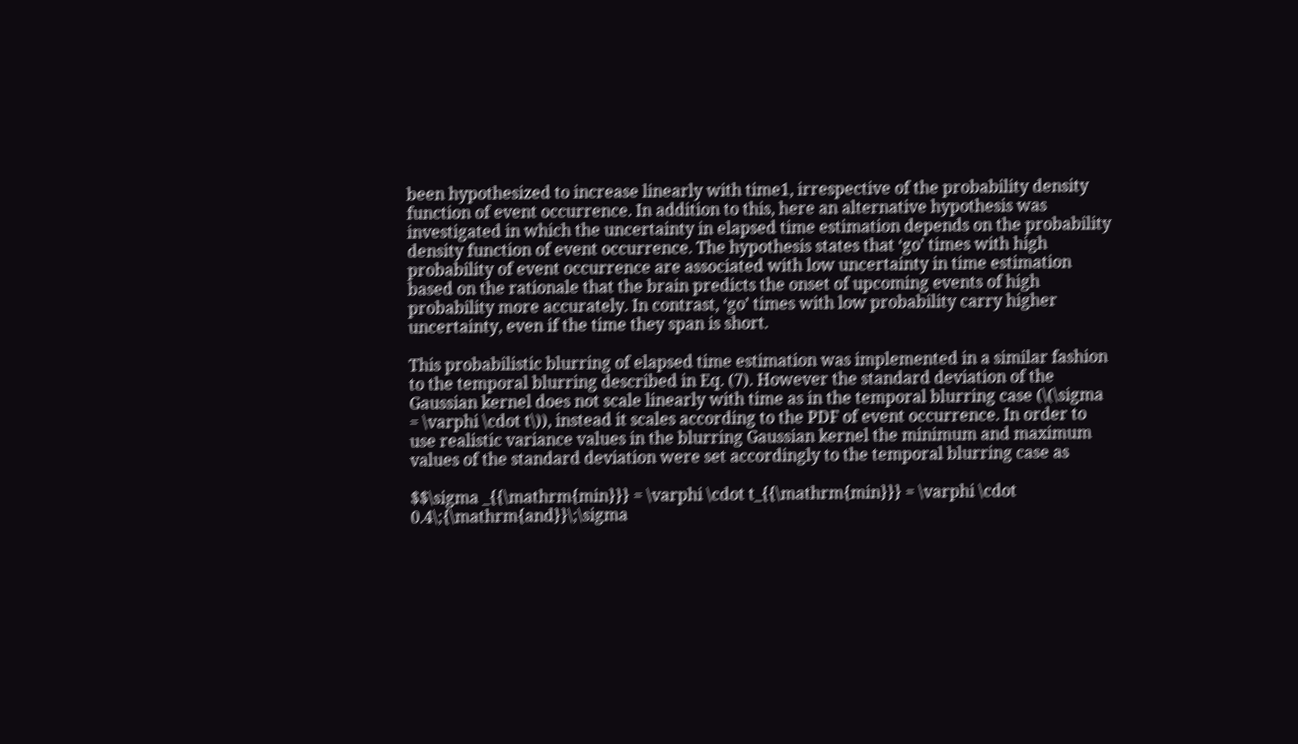been hypothesized to increase linearly with time1, irrespective of the probability density function of event occurrence. In addition to this, here an alternative hypothesis was investigated in which the uncertainty in elapsed time estimation depends on the probability density function of event occurrence. The hypothesis states that ‘go’ times with high probability of event occurrence are associated with low uncertainty in time estimation based on the rationale that the brain predicts the onset of upcoming events of high probability more accurately. In contrast, ‘go’ times with low probability carry higher uncertainty, even if the time they span is short.

This probabilistic blurring of elapsed time estimation was implemented in a similar fashion to the temporal blurring described in Eq. (7). However the standard deviation of the Gaussian kernel does not scale linearly with time as in the temporal blurring case (\(\sigma = \varphi \cdot t\)), instead it scales according to the PDF of event occurrence. In order to use realistic variance values in the blurring Gaussian kernel the minimum and maximum values of the standard deviation were set accordingly to the temporal blurring case as

$$\sigma _{{\mathrm{min}}} = \varphi \cdot t_{{\mathrm{min}}} = \varphi \cdot 0.4\;{\mathrm{and}}\;\sigma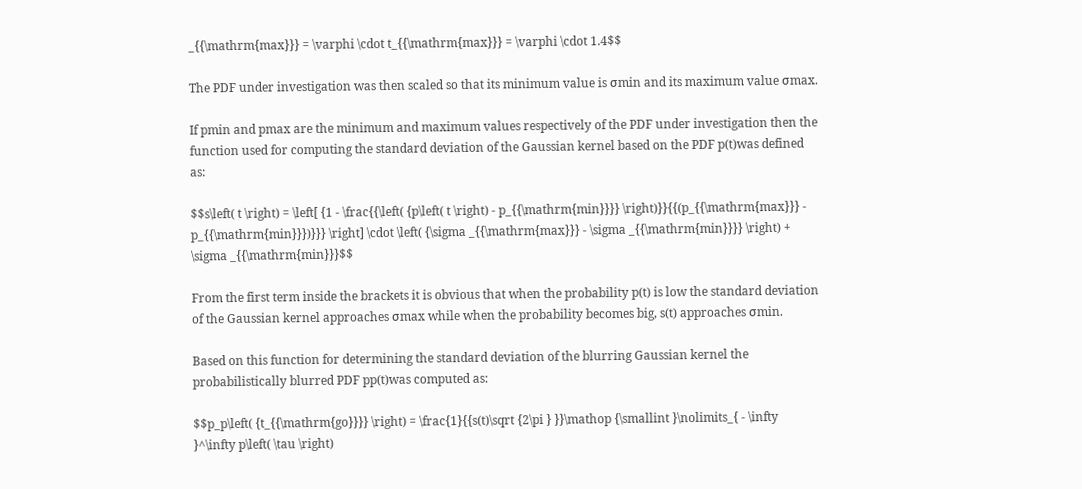_{{\mathrm{max}}} = \varphi \cdot t_{{\mathrm{max}}} = \varphi \cdot 1.4$$

The PDF under investigation was then scaled so that its minimum value is σmin and its maximum value σmax.

If pmin and pmax are the minimum and maximum values respectively of the PDF under investigation then the function used for computing the standard deviation of the Gaussian kernel based on the PDF p(t)was defined as:

$$s\left( t \right) = \left[ {1 - \frac{{\left( {p\left( t \right) - p_{{\mathrm{min}}}} \right)}}{{(p_{{\mathrm{max}}} - p_{{\mathrm{min}}})}}} \right] \cdot \left( {\sigma _{{\mathrm{max}}} - \sigma _{{\mathrm{min}}}} \right) + \sigma _{{\mathrm{min}}}$$

From the first term inside the brackets it is obvious that when the probability p(t) is low the standard deviation of the Gaussian kernel approaches σmax while when the probability becomes big, s(t) approaches σmin.

Based on this function for determining the standard deviation of the blurring Gaussian kernel the probabilistically blurred PDF pp(t)was computed as:

$$p_p\left( {t_{{\mathrm{go}}}} \right) = \frac{1}{{s(t)\sqrt {2\pi } }}\mathop {\smallint }\nolimits_{ - \infty }^\infty p\left( \tau \right)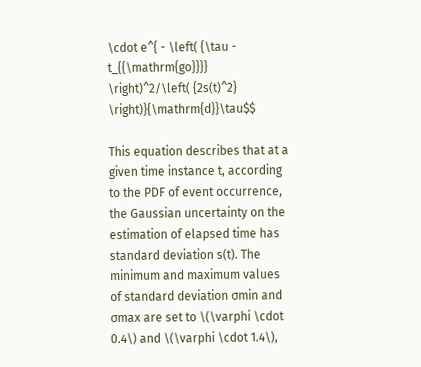\cdot e^{ - \left( {\tau - t_{{\mathrm{go}}}} \right)^2/\left( {2s(t)^2} \right)}{\mathrm{d}}\tau$$

This equation describes that at a given time instance t, according to the PDF of event occurrence, the Gaussian uncertainty on the estimation of elapsed time has standard deviation s(t). The minimum and maximum values of standard deviation σmin and σmax are set to \(\varphi \cdot 0.4\) and \(\varphi \cdot 1.4\),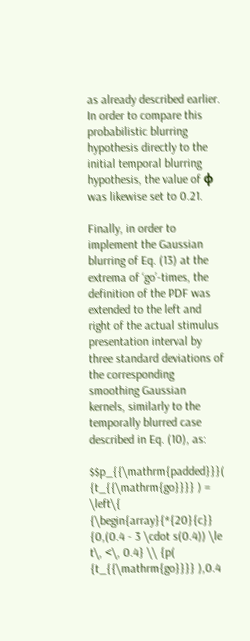as already described earlier. In order to compare this probabilistic blurring hypothesis directly to the initial temporal blurring hypothesis, the value of φ was likewise set to 0.21.

Finally, in order to implement the Gaussian blurring of Eq. (13) at the extrema of ‘go’-times, the definition of the PDF was extended to the left and right of the actual stimulus presentation interval by three standard deviations of the corresponding smoothing Gaussian kernels, similarly to the temporally blurred case described in Eq. (10), as:

$$p_{{\mathrm{padded}}}( {t_{{\mathrm{go}}}} ) = \left\{ {\begin{array}{*{20}{c}} {0,(0.4 - 3 \cdot s(0.4)) \le t\, <\, 0.4} \\ {p( {t_{{\mathrm{go}}}} ),0.4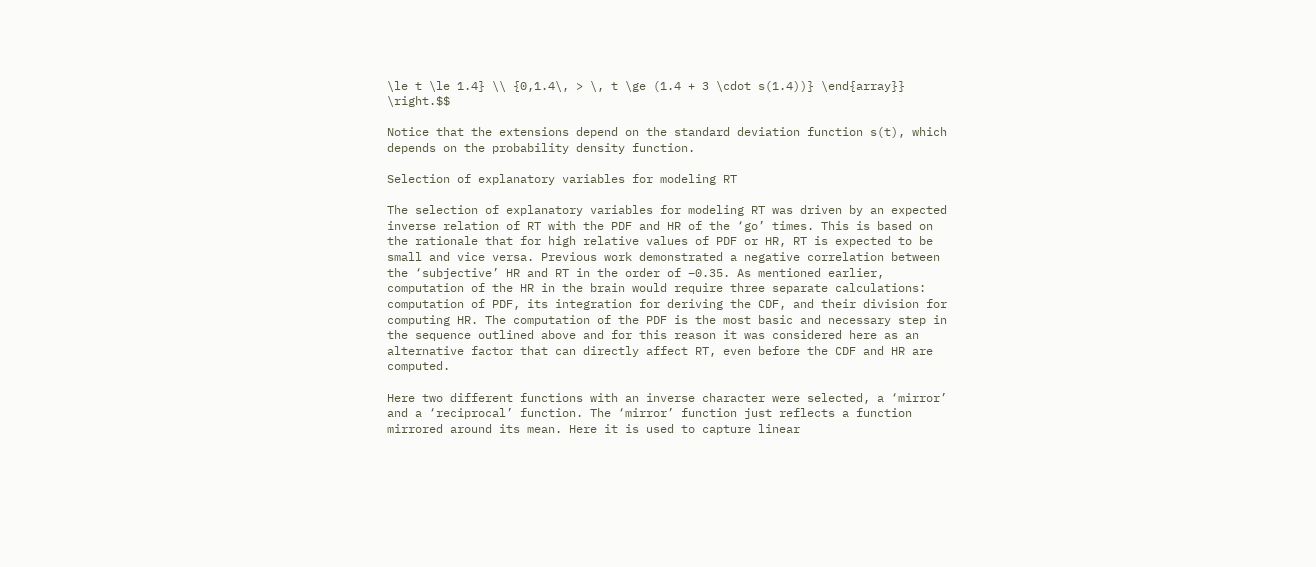\le t \le 1.4} \\ {0,1.4\, > \, t \ge (1.4 + 3 \cdot s(1.4))} \end{array}} \right.$$

Notice that the extensions depend on the standard deviation function s(t), which depends on the probability density function.

Selection of explanatory variables for modeling RT

The selection of explanatory variables for modeling RT was driven by an expected inverse relation of RT with the PDF and HR of the ‘go’ times. This is based on the rationale that for high relative values of PDF or HR, RT is expected to be small and vice versa. Previous work demonstrated a negative correlation between the ‘subjective’ HR and RT in the order of −0.35. As mentioned earlier, computation of the HR in the brain would require three separate calculations: computation of PDF, its integration for deriving the CDF, and their division for computing HR. The computation of the PDF is the most basic and necessary step in the sequence outlined above and for this reason it was considered here as an alternative factor that can directly affect RT, even before the CDF and HR are computed.

Here two different functions with an inverse character were selected, a ‘mirror’ and a ‘reciprocal’ function. The ‘mirror’ function just reflects a function mirrored around its mean. Here it is used to capture linear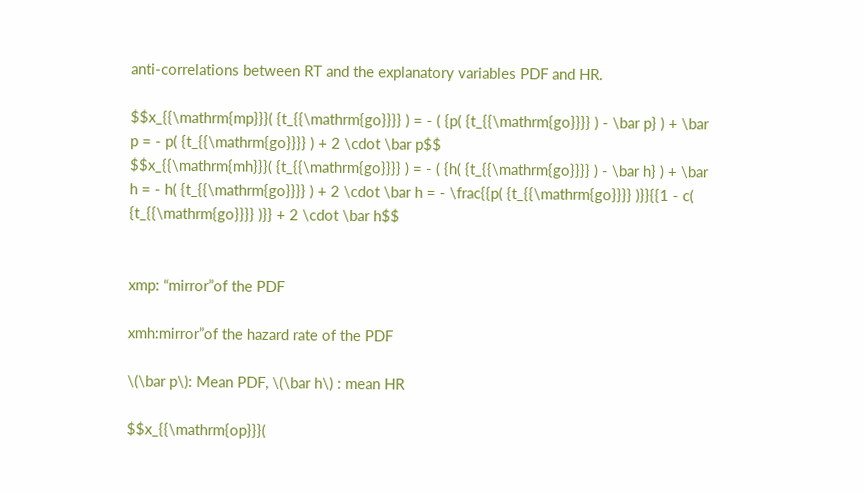anti-correlations between RT and the explanatory variables PDF and HR.

$$x_{{\mathrm{mp}}}( {t_{{\mathrm{go}}}} ) = - ( {p( {t_{{\mathrm{go}}}} ) - \bar p} ) + \bar p = - p( {t_{{\mathrm{go}}}} ) + 2 \cdot \bar p$$
$$x_{{\mathrm{mh}}}( {t_{{\mathrm{go}}}} ) = - ( {h( {t_{{\mathrm{go}}}} ) - \bar h} ) + \bar h = - h( {t_{{\mathrm{go}}}} ) + 2 \cdot \bar h = - \frac{{p( {t_{{\mathrm{go}}}} )}}{{1 - c( {t_{{\mathrm{go}}}} )}} + 2 \cdot \bar h$$


xmp: “mirror”of the PDF

xmh:mirror”of the hazard rate of the PDF

\(\bar p\): Mean PDF, \(\bar h\) : mean HR

$$x_{{\mathrm{op}}}(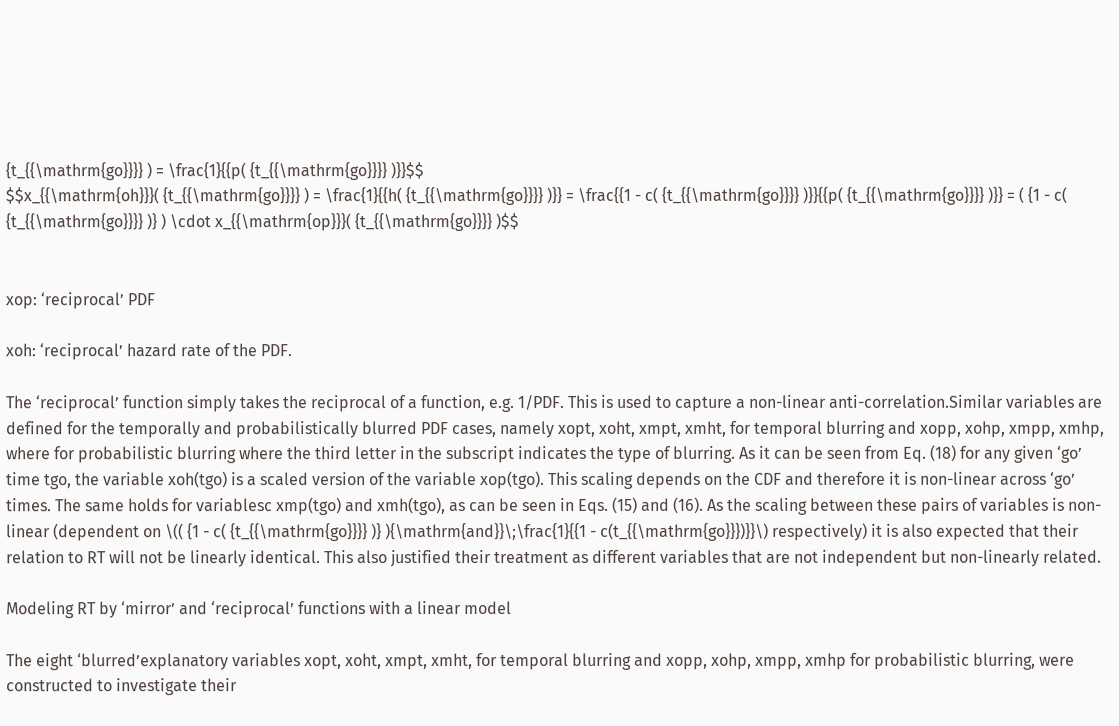{t_{{\mathrm{go}}}} ) = \frac{1}{{p( {t_{{\mathrm{go}}}} )}}$$
$$x_{{\mathrm{oh}}}( {t_{{\mathrm{go}}}} ) = \frac{1}{{h( {t_{{\mathrm{go}}}} )}} = \frac{{1 - c( {t_{{\mathrm{go}}}} )}}{{p( {t_{{\mathrm{go}}}} )}} = ( {1 - c( {t_{{\mathrm{go}}}} )} ) \cdot x_{{\mathrm{op}}}( {t_{{\mathrm{go}}}} )$$


xop: ‘reciprocal’ PDF

xoh: ‘reciprocal’ hazard rate of the PDF.

The ‘reciprocal’ function simply takes the reciprocal of a function, e.g. 1/PDF. This is used to capture a non-linear anti-correlation.Similar variables are defined for the temporally and probabilistically blurred PDF cases, namely xopt, xoht, xmpt, xmht, for temporal blurring and xopp, xohp, xmpp, xmhp, where for probabilistic blurring where the third letter in the subscript indicates the type of blurring. As it can be seen from Eq. (18) for any given ‘go’ time tgo, the variable xoh(tgo) is a scaled version of the variable xop(tgo). This scaling depends on the CDF and therefore it is non-linear across ‘go’ times. The same holds for variablesc xmp(tgo) and xmh(tgo), as can be seen in Eqs. (15) and (16). As the scaling between these pairs of variables is non-linear (dependent on \(( {1 - c( {t_{{\mathrm{go}}}} )} ){\mathrm{and}}\;\frac{1}{{1 - c(t_{{\mathrm{go}}})}}\) respectively) it is also expected that their relation to RT will not be linearly identical. This also justified their treatment as different variables that are not independent but non-linearly related.

Modeling RT by ‘mirror’ and ‘reciprocal’ functions with a linear model

The eight ‘blurred’explanatory variables xopt, xoht, xmpt, xmht, for temporal blurring and xopp, xohp, xmpp, xmhp for probabilistic blurring, were constructed to investigate their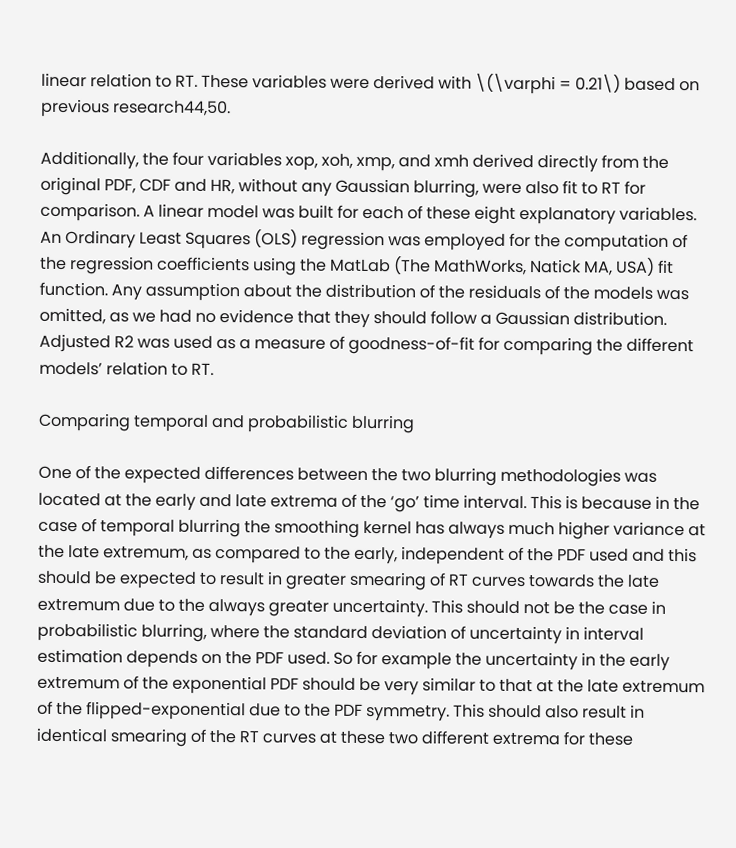linear relation to RT. These variables were derived with \(\varphi = 0.21\) based on previous research44,50.

Additionally, the four variables xop, xoh, xmp, and xmh derived directly from the original PDF, CDF and HR, without any Gaussian blurring, were also fit to RT for comparison. A linear model was built for each of these eight explanatory variables. An Ordinary Least Squares (OLS) regression was employed for the computation of the regression coefficients using the MatLab (The MathWorks, Natick MA, USA) fit function. Any assumption about the distribution of the residuals of the models was omitted, as we had no evidence that they should follow a Gaussian distribution. Adjusted R2 was used as a measure of goodness-of-fit for comparing the different models’ relation to RT.

Comparing temporal and probabilistic blurring

One of the expected differences between the two blurring methodologies was located at the early and late extrema of the ‘go’ time interval. This is because in the case of temporal blurring the smoothing kernel has always much higher variance at the late extremum, as compared to the early, independent of the PDF used and this should be expected to result in greater smearing of RT curves towards the late extremum due to the always greater uncertainty. This should not be the case in probabilistic blurring, where the standard deviation of uncertainty in interval estimation depends on the PDF used. So for example the uncertainty in the early extremum of the exponential PDF should be very similar to that at the late extremum of the flipped-exponential due to the PDF symmetry. This should also result in identical smearing of the RT curves at these two different extrema for these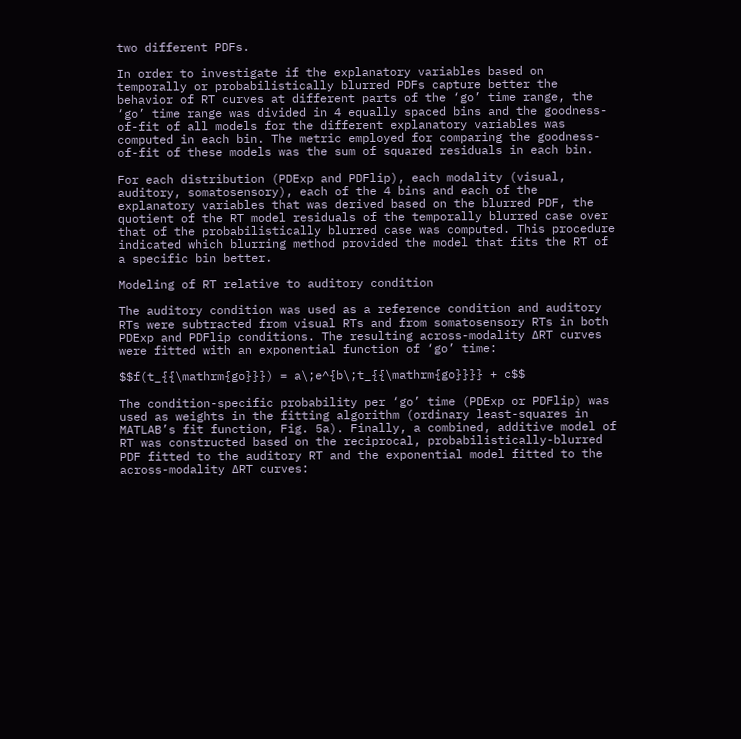two different PDFs.

In order to investigate if the explanatory variables based on temporally or probabilistically blurred PDFs capture better the behavior of RT curves at different parts of the ‘go’ time range, the ‘go’ time range was divided in 4 equally spaced bins and the goodness-of-fit of all models for the different explanatory variables was computed in each bin. The metric employed for comparing the goodness-of-fit of these models was the sum of squared residuals in each bin.

For each distribution (PDExp and PDFlip), each modality (visual, auditory, somatosensory), each of the 4 bins and each of the explanatory variables that was derived based on the blurred PDF, the quotient of the RT model residuals of the temporally blurred case over that of the probabilistically blurred case was computed. This procedure indicated which blurring method provided the model that fits the RT of a specific bin better.

Modeling of RT relative to auditory condition

The auditory condition was used as a reference condition and auditory RTs were subtracted from visual RTs and from somatosensory RTs in both PDExp and PDFlip conditions. The resulting across-modality ∆RT curves were fitted with an exponential function of ‘go’ time:

$$f(t_{{\mathrm{go}}}) = a\;e^{b\;t_{{\mathrm{go}}}} + c$$

The condition-specific probability per ‘go’ time (PDExp or PDFlip) was used as weights in the fitting algorithm (ordinary least-squares in MATLAB’s fit function, Fig. 5a). Finally, a combined, additive model of RT was constructed based on the reciprocal, probabilistically-blurred PDF fitted to the auditory RT and the exponential model fitted to the across-modality ∆RT curves: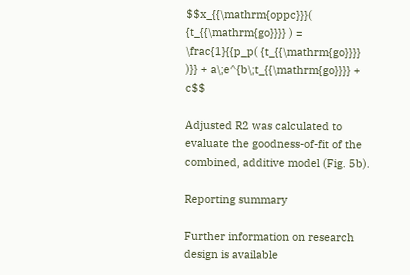$$x_{{\mathrm{oppc}}}( {t_{{\mathrm{go}}}} ) = \frac{1}{{p_p( {t_{{\mathrm{go}}}} )}} + a\;e^{b\;t_{{\mathrm{go}}}} + c$$

Adjusted R2 was calculated to evaluate the goodness-of-fit of the combined, additive model (Fig. 5b).

Reporting summary

Further information on research design is available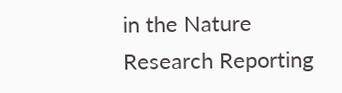in the Nature Research Reporting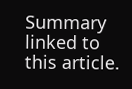Summary linked to this article.